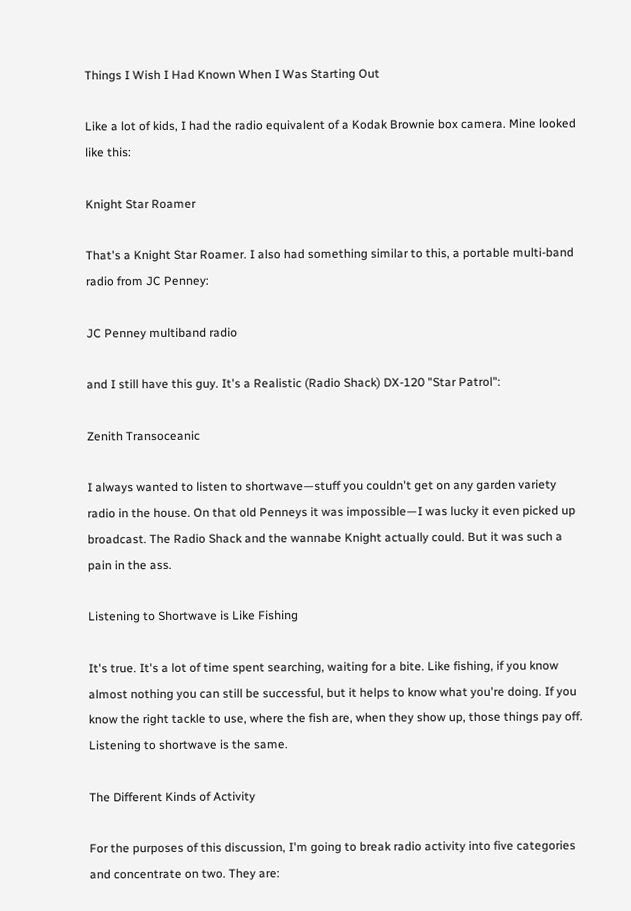Things I Wish I Had Known When I Was Starting Out

Like a lot of kids, I had the radio equivalent of a Kodak Brownie box camera. Mine looked like this:

Knight Star Roamer

That's a Knight Star Roamer. I also had something similar to this, a portable multi-band radio from JC Penney:

JC Penney multiband radio

and I still have this guy. It's a Realistic (Radio Shack) DX-120 "Star Patrol":

Zenith Transoceanic

I always wanted to listen to shortwave—stuff you couldn't get on any garden variety radio in the house. On that old Penneys it was impossible—I was lucky it even picked up broadcast. The Radio Shack and the wannabe Knight actually could. But it was such a pain in the ass.

Listening to Shortwave is Like Fishing

It's true. It's a lot of time spent searching, waiting for a bite. Like fishing, if you know almost nothing you can still be successful, but it helps to know what you're doing. If you know the right tackle to use, where the fish are, when they show up, those things pay off. Listening to shortwave is the same.

The Different Kinds of Activity

For the purposes of this discussion, I'm going to break radio activity into five categories and concentrate on two. They are: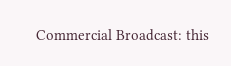Commercial Broadcast: this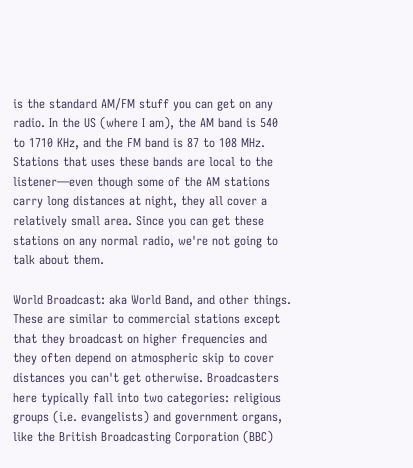is the standard AM/FM stuff you can get on any radio. In the US (where I am), the AM band is 540 to 1710 KHz, and the FM band is 87 to 108 MHz. Stations that uses these bands are local to the listener—even though some of the AM stations carry long distances at night, they all cover a relatively small area. Since you can get these stations on any normal radio, we're not going to talk about them.

World Broadcast: aka World Band, and other things. These are similar to commercial stations except that they broadcast on higher frequencies and they often depend on atmospheric skip to cover distances you can't get otherwise. Broadcasters here typically fall into two categories: religious groups (i.e. evangelists) and government organs, like the British Broadcasting Corporation (BBC)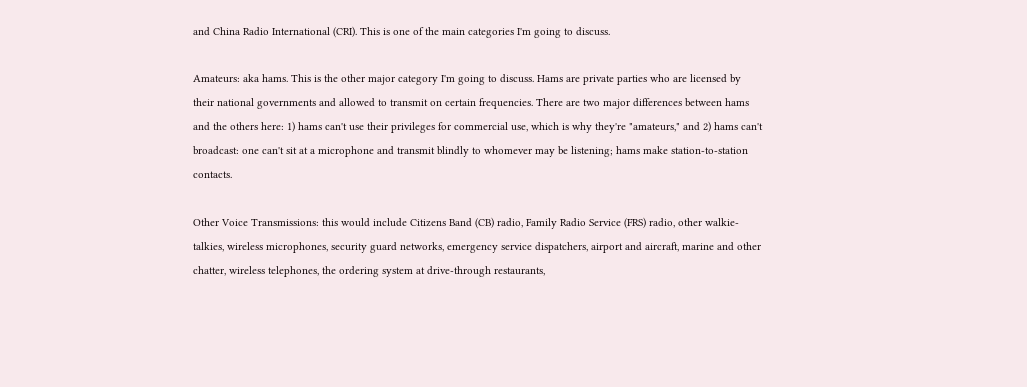and China Radio International (CRI). This is one of the main categories I'm going to discuss.

Amateurs: aka hams. This is the other major category I'm going to discuss. Hams are private parties who are licensed by their national governments and allowed to transmit on certain frequencies. There are two major differences between hams and the others here: 1) hams can't use their privileges for commercial use, which is why they're "amateurs," and 2) hams can't broadcast: one can't sit at a microphone and transmit blindly to whomever may be listening; hams make station-to-station contacts.

Other Voice Transmissions: this would include Citizens Band (CB) radio, Family Radio Service (FRS) radio, other walkie-talkies, wireless microphones, security guard networks, emergency service dispatchers, airport and aircraft, marine and other chatter, wireless telephones, the ordering system at drive-through restaurants,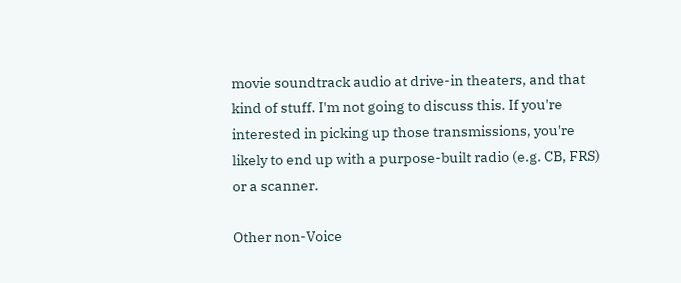movie soundtrack audio at drive-in theaters, and that kind of stuff. I'm not going to discuss this. If you're interested in picking up those transmissions, you're likely to end up with a purpose-built radio (e.g. CB, FRS) or a scanner.

Other non-Voice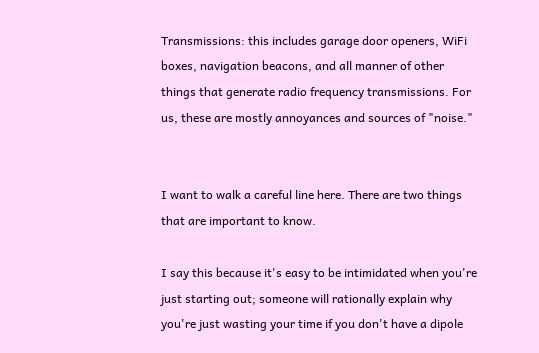Transmissions: this includes garage door openers, WiFi boxes, navigation beacons, and all manner of other things that generate radio frequency transmissions. For us, these are mostly annoyances and sources of "noise."


I want to walk a careful line here. There are two things that are important to know.

I say this because it's easy to be intimidated when you're just starting out; someone will rationally explain why you're just wasting your time if you don't have a dipole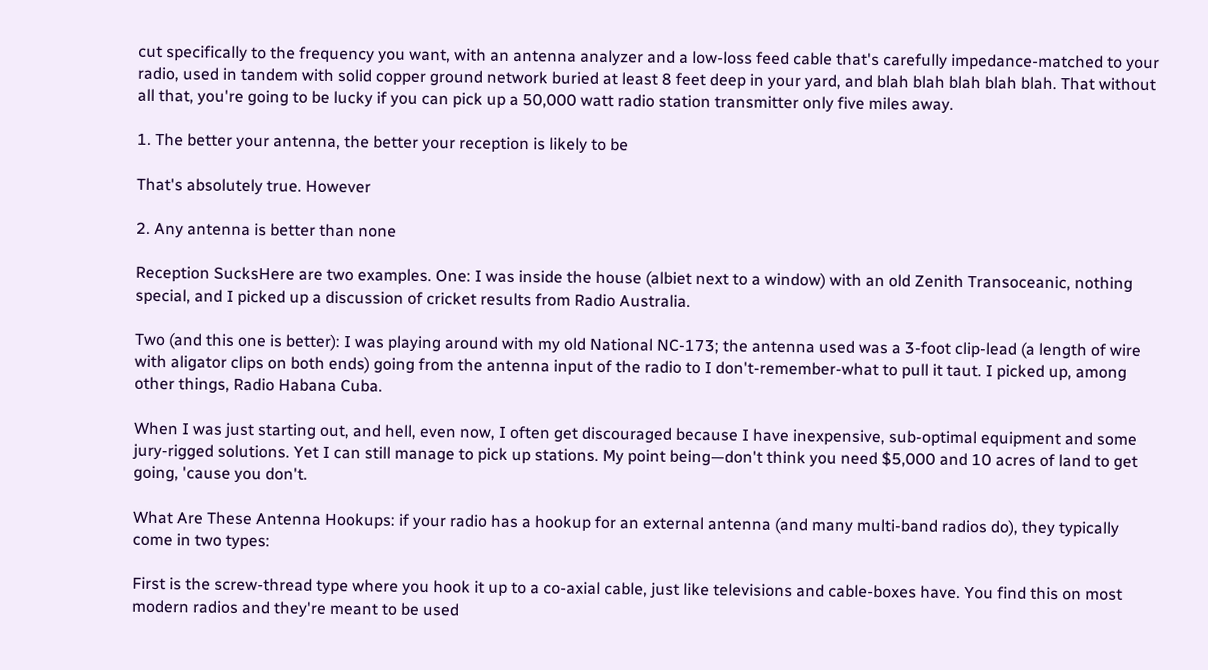cut specifically to the frequency you want, with an antenna analyzer and a low-loss feed cable that's carefully impedance-matched to your radio, used in tandem with solid copper ground network buried at least 8 feet deep in your yard, and blah blah blah blah blah. That without all that, you're going to be lucky if you can pick up a 50,000 watt radio station transmitter only five miles away.

1. The better your antenna, the better your reception is likely to be

That's absolutely true. However

2. Any antenna is better than none

Reception SucksHere are two examples. One: I was inside the house (albiet next to a window) with an old Zenith Transoceanic, nothing special, and I picked up a discussion of cricket results from Radio Australia.

Two (and this one is better): I was playing around with my old National NC-173; the antenna used was a 3-foot clip-lead (a length of wire with aligator clips on both ends) going from the antenna input of the radio to I don't-remember-what to pull it taut. I picked up, among other things, Radio Habana Cuba.

When I was just starting out, and hell, even now, I often get discouraged because I have inexpensive, sub-optimal equipment and some jury-rigged solutions. Yet I can still manage to pick up stations. My point being—don't think you need $5,000 and 10 acres of land to get going, 'cause you don't.

What Are These Antenna Hookups: if your radio has a hookup for an external antenna (and many multi-band radios do), they typically come in two types:

First is the screw-thread type where you hook it up to a co-axial cable, just like televisions and cable-boxes have. You find this on most modern radios and they're meant to be used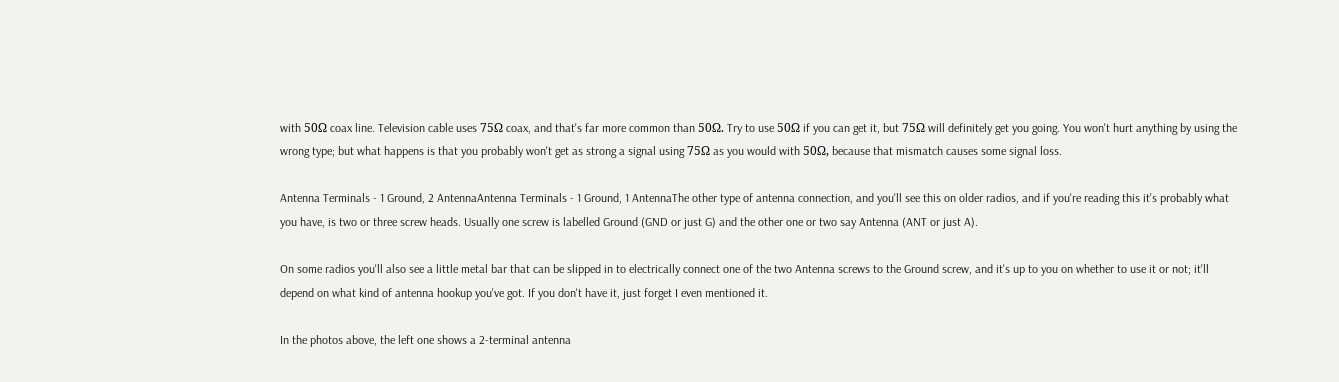with 50Ω coax line. Television cable uses 75Ω coax, and that's far more common than 50Ω. Try to use 50Ω if you can get it, but 75Ω will definitely get you going. You won't hurt anything by using the wrong type; but what happens is that you probably won't get as strong a signal using 75Ω as you would with 50Ω, because that mismatch causes some signal loss.

Antenna Terminals - 1 Ground, 2 AntennaAntenna Terminals - 1 Ground, 1 AntennaThe other type of antenna connection, and you'll see this on older radios, and if you're reading this it's probably what you have, is two or three screw heads. Usually one screw is labelled Ground (GND or just G) and the other one or two say Antenna (ANT or just A).

On some radios you'll also see a little metal bar that can be slipped in to electrically connect one of the two Antenna screws to the Ground screw, and it's up to you on whether to use it or not; it'll depend on what kind of antenna hookup you've got. If you don't have it, just forget I even mentioned it.

In the photos above, the left one shows a 2-terminal antenna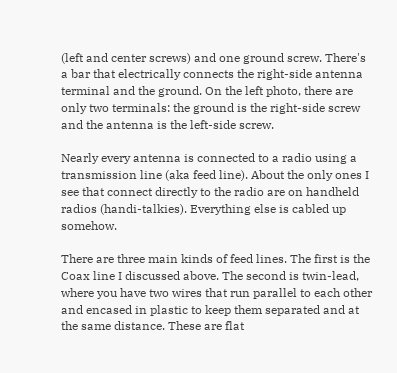(left and center screws) and one ground screw. There's a bar that electrically connects the right-side antenna terminal and the ground. On the left photo, there are only two terminals: the ground is the right-side screw and the antenna is the left-side screw.

Nearly every antenna is connected to a radio using a transmission line (aka feed line). About the only ones I see that connect directly to the radio are on handheld radios (handi-talkies). Everything else is cabled up somehow.

There are three main kinds of feed lines. The first is the Coax line I discussed above. The second is twin-lead, where you have two wires that run parallel to each other and encased in plastic to keep them separated and at the same distance. These are flat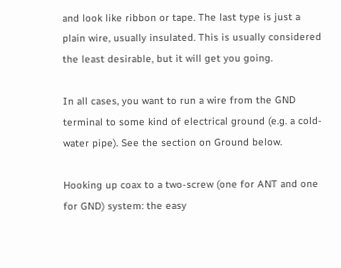and look like ribbon or tape. The last type is just a plain wire, usually insulated. This is usually considered the least desirable, but it will get you going.

In all cases, you want to run a wire from the GND terminal to some kind of electrical ground (e.g. a cold-water pipe). See the section on Ground below.

Hooking up coax to a two-screw (one for ANT and one for GND) system: the easy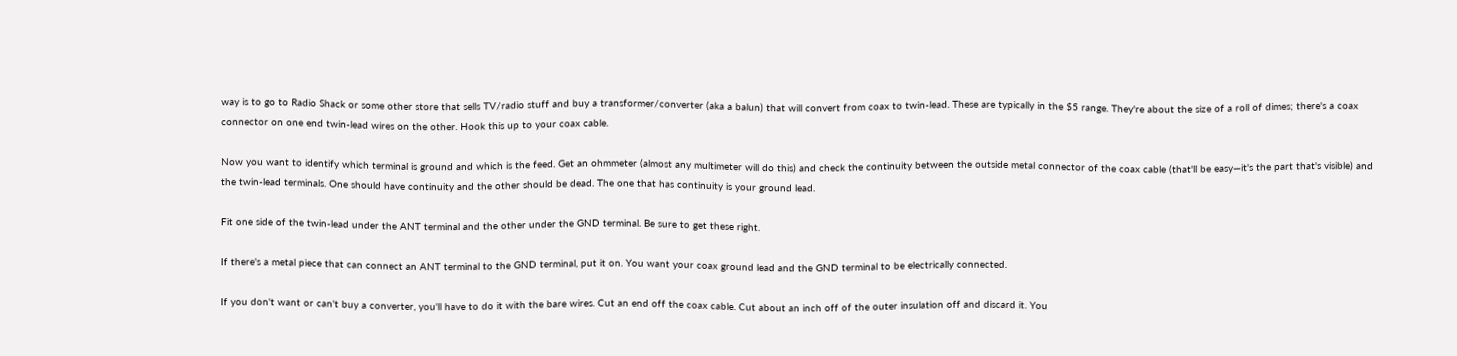way is to go to Radio Shack or some other store that sells TV/radio stuff and buy a transformer/converter (aka a balun) that will convert from coax to twin-lead. These are typically in the $5 range. They're about the size of a roll of dimes; there's a coax connector on one end twin-lead wires on the other. Hook this up to your coax cable.

Now you want to identify which terminal is ground and which is the feed. Get an ohmmeter (almost any multimeter will do this) and check the continuity between the outside metal connector of the coax cable (that'll be easy—it's the part that's visible) and the twin-lead terminals. One should have continuity and the other should be dead. The one that has continuity is your ground lead.

Fit one side of the twin-lead under the ANT terminal and the other under the GND terminal. Be sure to get these right.

If there's a metal piece that can connect an ANT terminal to the GND terminal, put it on. You want your coax ground lead and the GND terminal to be electrically connected.

If you don't want or can't buy a converter, you'll have to do it with the bare wires. Cut an end off the coax cable. Cut about an inch off of the outer insulation off and discard it. You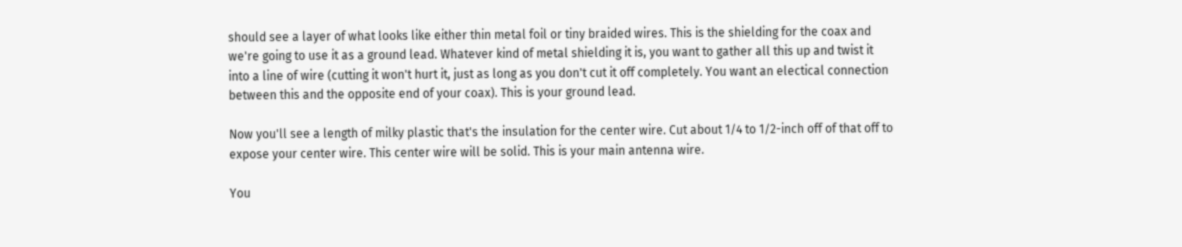should see a layer of what looks like either thin metal foil or tiny braided wires. This is the shielding for the coax and we're going to use it as a ground lead. Whatever kind of metal shielding it is, you want to gather all this up and twist it into a line of wire (cutting it won't hurt it, just as long as you don't cut it off completely. You want an electical connection between this and the opposite end of your coax). This is your ground lead.

Now you'll see a length of milky plastic that's the insulation for the center wire. Cut about 1/4 to 1/2-inch off of that off to expose your center wire. This center wire will be solid. This is your main antenna wire.

You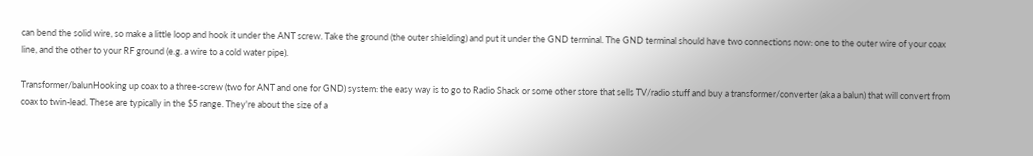can bend the solid wire, so make a little loop and hook it under the ANT screw. Take the ground (the outer shielding) and put it under the GND terminal. The GND terminal should have two connections now: one to the outer wire of your coax line, and the other to your RF ground (e.g. a wire to a cold water pipe).

Transformer/balunHooking up coax to a three-screw (two for ANT and one for GND) system: the easy way is to go to Radio Shack or some other store that sells TV/radio stuff and buy a transformer/converter (aka a balun) that will convert from coax to twin-lead. These are typically in the $5 range. They're about the size of a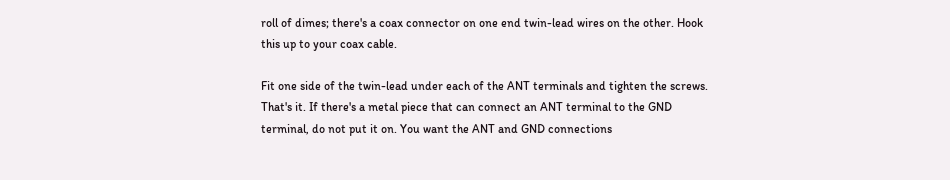roll of dimes; there's a coax connector on one end twin-lead wires on the other. Hook this up to your coax cable.

Fit one side of the twin-lead under each of the ANT terminals and tighten the screws. That's it. If there's a metal piece that can connect an ANT terminal to the GND terminal, do not put it on. You want the ANT and GND connections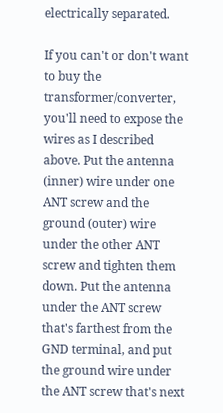electrically separated.

If you can't or don't want to buy the transformer/converter, you'll need to expose the wires as I described above. Put the antenna (inner) wire under one ANT screw and the ground (outer) wire under the other ANT screw and tighten them down. Put the antenna under the ANT screw that's farthest from the GND terminal, and put the ground wire under the ANT screw that's next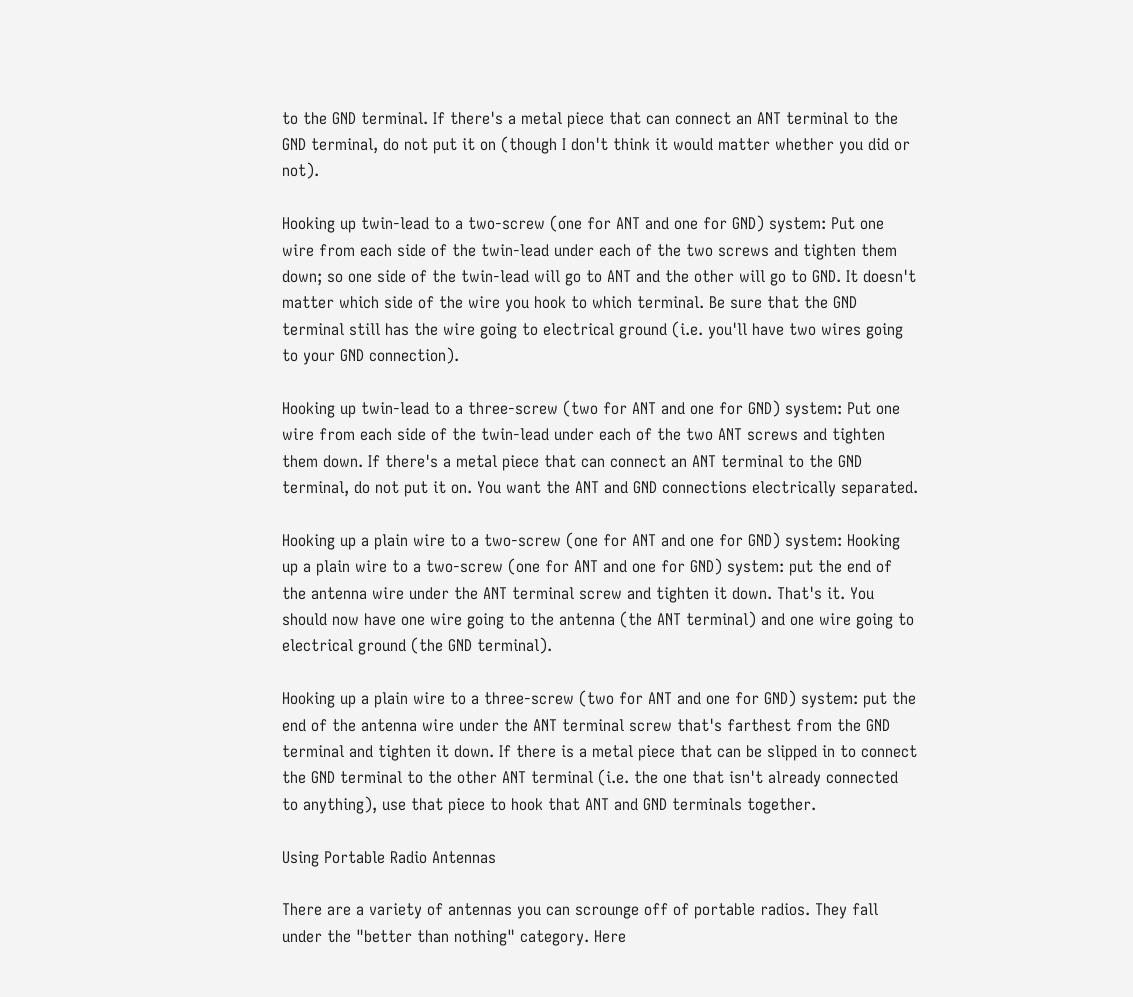to the GND terminal. If there's a metal piece that can connect an ANT terminal to the GND terminal, do not put it on (though I don't think it would matter whether you did or not).

Hooking up twin-lead to a two-screw (one for ANT and one for GND) system: Put one wire from each side of the twin-lead under each of the two screws and tighten them down; so one side of the twin-lead will go to ANT and the other will go to GND. It doesn't matter which side of the wire you hook to which terminal. Be sure that the GND terminal still has the wire going to electrical ground (i.e. you'll have two wires going to your GND connection).

Hooking up twin-lead to a three-screw (two for ANT and one for GND) system: Put one wire from each side of the twin-lead under each of the two ANT screws and tighten them down. If there's a metal piece that can connect an ANT terminal to the GND terminal, do not put it on. You want the ANT and GND connections electrically separated.

Hooking up a plain wire to a two-screw (one for ANT and one for GND) system: Hooking up a plain wire to a two-screw (one for ANT and one for GND) system: put the end of the antenna wire under the ANT terminal screw and tighten it down. That's it. You should now have one wire going to the antenna (the ANT terminal) and one wire going to electrical ground (the GND terminal).

Hooking up a plain wire to a three-screw (two for ANT and one for GND) system: put the end of the antenna wire under the ANT terminal screw that's farthest from the GND terminal and tighten it down. If there is a metal piece that can be slipped in to connect the GND terminal to the other ANT terminal (i.e. the one that isn't already connected to anything), use that piece to hook that ANT and GND terminals together.

Using Portable Radio Antennas

There are a variety of antennas you can scrounge off of portable radios. They fall under the "better than nothing" category. Here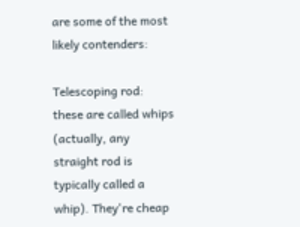are some of the most likely contenders:

Telescoping rod: these are called whips (actually, any straight rod is typically called a whip). They're cheap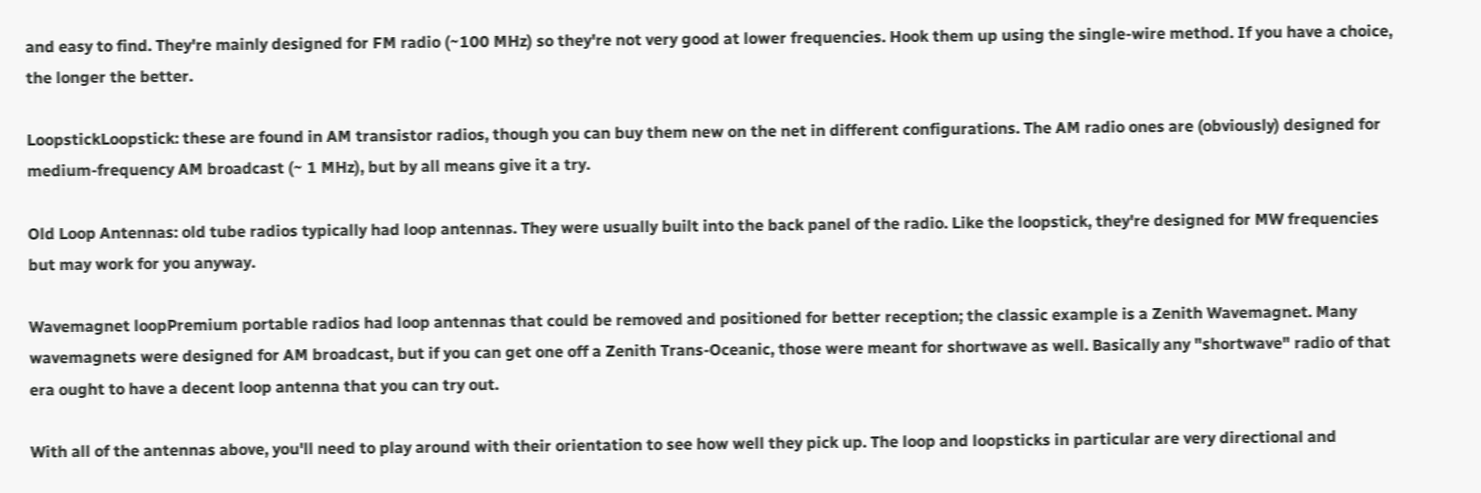and easy to find. They're mainly designed for FM radio (~100 MHz) so they're not very good at lower frequencies. Hook them up using the single-wire method. If you have a choice, the longer the better.

LoopstickLoopstick: these are found in AM transistor radios, though you can buy them new on the net in different configurations. The AM radio ones are (obviously) designed for medium-frequency AM broadcast (~ 1 MHz), but by all means give it a try.

Old Loop Antennas: old tube radios typically had loop antennas. They were usually built into the back panel of the radio. Like the loopstick, they're designed for MW frequencies but may work for you anyway.

Wavemagnet loopPremium portable radios had loop antennas that could be removed and positioned for better reception; the classic example is a Zenith Wavemagnet. Many wavemagnets were designed for AM broadcast, but if you can get one off a Zenith Trans-Oceanic, those were meant for shortwave as well. Basically any "shortwave" radio of that era ought to have a decent loop antenna that you can try out.

With all of the antennas above, you'll need to play around with their orientation to see how well they pick up. The loop and loopsticks in particular are very directional and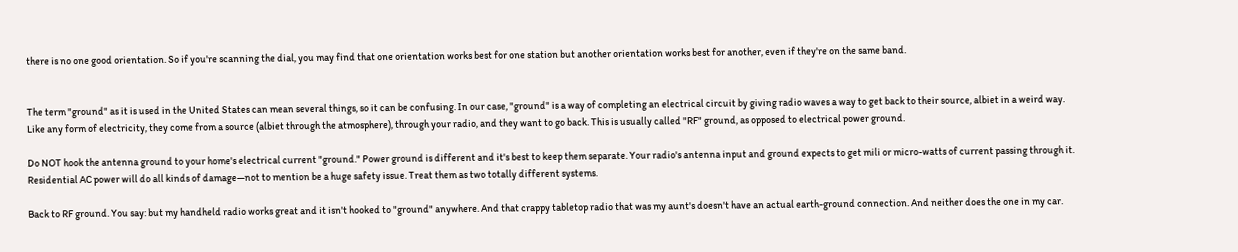there is no one good orientation. So if you're scanning the dial, you may find that one orientation works best for one station but another orientation works best for another, even if they're on the same band.


The term "ground" as it is used in the United States can mean several things, so it can be confusing. In our case, "ground" is a way of completing an electrical circuit by giving radio waves a way to get back to their source, albiet in a weird way. Like any form of electricity, they come from a source (albiet through the atmosphere), through your radio, and they want to go back. This is usually called "RF" ground, as opposed to electrical power ground.

Do NOT hook the antenna ground to your home's electrical current "ground." Power ground is different and it's best to keep them separate. Your radio's antenna input and ground expects to get mili or micro-watts of current passing through it. Residential AC power will do all kinds of damage—not to mention be a huge safety issue. Treat them as two totally different systems.

Back to RF ground. You say: but my handheld radio works great and it isn't hooked to "ground" anywhere. And that crappy tabletop radio that was my aunt's doesn't have an actual earth-ground connection. And neither does the one in my car.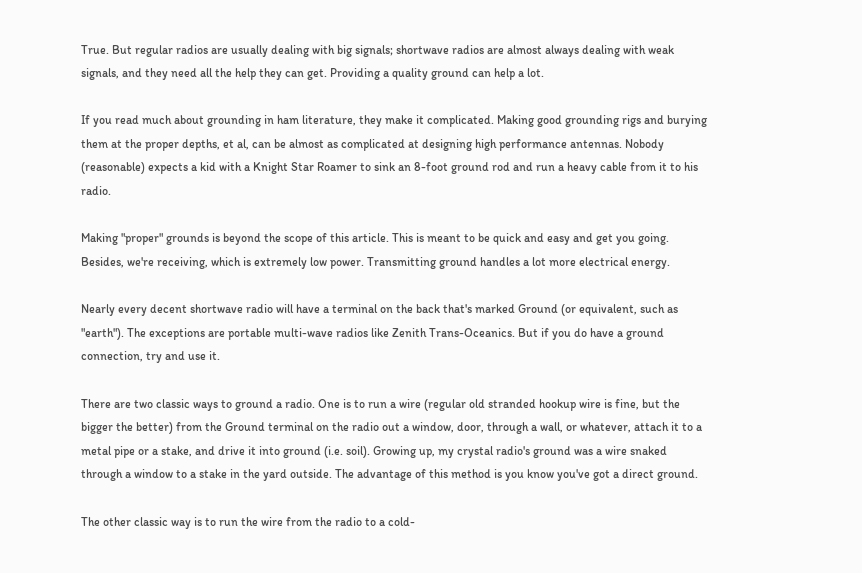True. But regular radios are usually dealing with big signals; shortwave radios are almost always dealing with weak signals, and they need all the help they can get. Providing a quality ground can help a lot.

If you read much about grounding in ham literature, they make it complicated. Making good grounding rigs and burying them at the proper depths, et al, can be almost as complicated at designing high performance antennas. Nobody (reasonable) expects a kid with a Knight Star Roamer to sink an 8-foot ground rod and run a heavy cable from it to his radio.

Making "proper" grounds is beyond the scope of this article. This is meant to be quick and easy and get you going. Besides, we're receiving, which is extremely low power. Transmitting ground handles a lot more electrical energy.

Nearly every decent shortwave radio will have a terminal on the back that's marked Ground (or equivalent, such as "earth"). The exceptions are portable multi-wave radios like Zenith Trans-Oceanics. But if you do have a ground connection, try and use it.

There are two classic ways to ground a radio. One is to run a wire (regular old stranded hookup wire is fine, but the bigger the better) from the Ground terminal on the radio out a window, door, through a wall, or whatever, attach it to a metal pipe or a stake, and drive it into ground (i.e. soil). Growing up, my crystal radio's ground was a wire snaked through a window to a stake in the yard outside. The advantage of this method is you know you've got a direct ground.

The other classic way is to run the wire from the radio to a cold-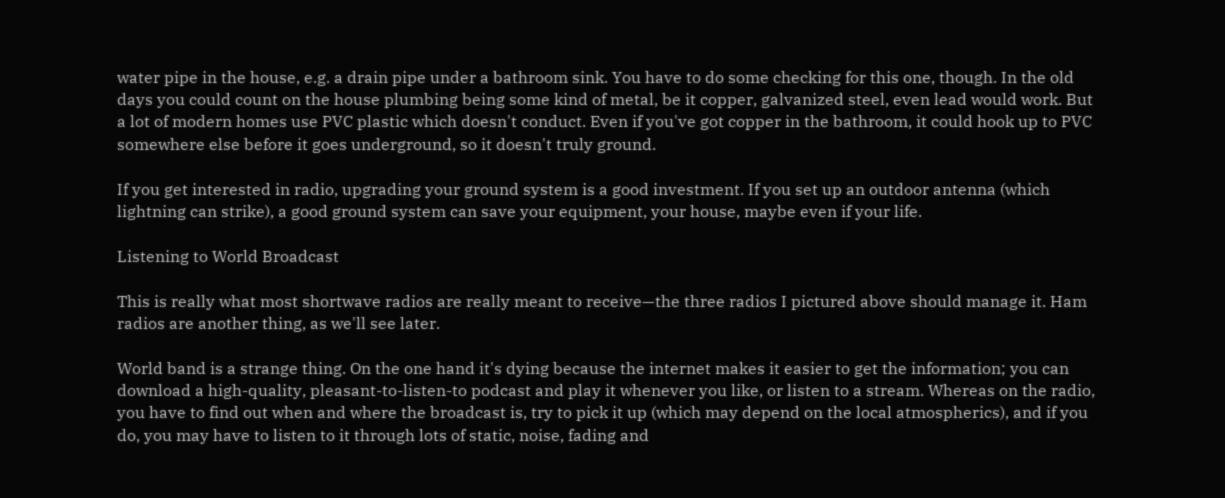water pipe in the house, e.g. a drain pipe under a bathroom sink. You have to do some checking for this one, though. In the old days you could count on the house plumbing being some kind of metal, be it copper, galvanized steel, even lead would work. But a lot of modern homes use PVC plastic which doesn't conduct. Even if you've got copper in the bathroom, it could hook up to PVC somewhere else before it goes underground, so it doesn't truly ground.

If you get interested in radio, upgrading your ground system is a good investment. If you set up an outdoor antenna (which lightning can strike), a good ground system can save your equipment, your house, maybe even if your life.

Listening to World Broadcast

This is really what most shortwave radios are really meant to receive—the three radios I pictured above should manage it. Ham radios are another thing, as we'll see later.

World band is a strange thing. On the one hand it's dying because the internet makes it easier to get the information; you can download a high-quality, pleasant-to-listen-to podcast and play it whenever you like, or listen to a stream. Whereas on the radio, you have to find out when and where the broadcast is, try to pick it up (which may depend on the local atmospherics), and if you do, you may have to listen to it through lots of static, noise, fading and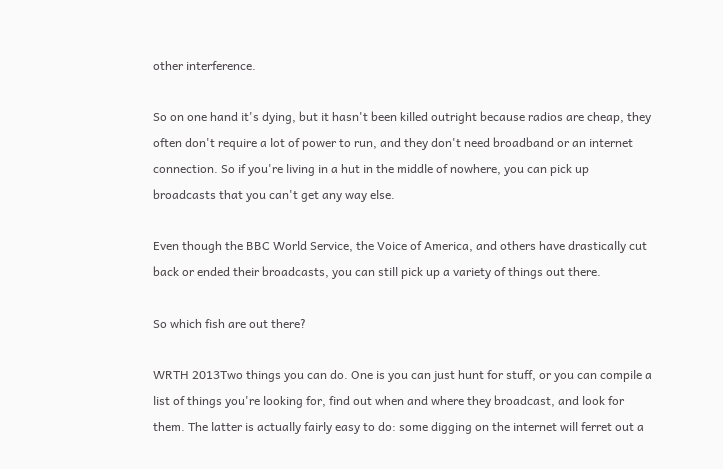other interference.

So on one hand it's dying, but it hasn't been killed outright because radios are cheap, they often don't require a lot of power to run, and they don't need broadband or an internet connection. So if you're living in a hut in the middle of nowhere, you can pick up broadcasts that you can't get any way else.

Even though the BBC World Service, the Voice of America, and others have drastically cut back or ended their broadcasts, you can still pick up a variety of things out there.

So which fish are out there?

WRTH 2013Two things you can do. One is you can just hunt for stuff, or you can compile a list of things you're looking for, find out when and where they broadcast, and look for them. The latter is actually fairly easy to do: some digging on the internet will ferret out a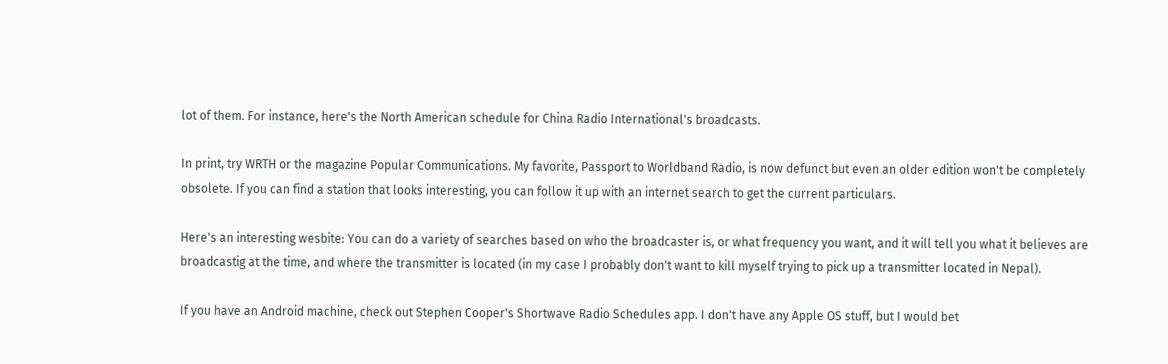lot of them. For instance, here's the North American schedule for China Radio International's broadcasts.

In print, try WRTH or the magazine Popular Communications. My favorite, Passport to Worldband Radio, is now defunct but even an older edition won't be completely obsolete. If you can find a station that looks interesting, you can follow it up with an internet search to get the current particulars.

Here's an interesting wesbite: You can do a variety of searches based on who the broadcaster is, or what frequency you want, and it will tell you what it believes are broadcastig at the time, and where the transmitter is located (in my case I probably don't want to kill myself trying to pick up a transmitter located in Nepal).

If you have an Android machine, check out Stephen Cooper's Shortwave Radio Schedules app. I don't have any Apple OS stuff, but I would bet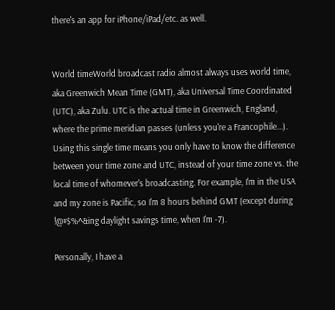there's an app for iPhone/iPad/etc. as well.


World timeWorld broadcast radio almost always uses world time, aka Greenwich Mean Time (GMT), aka Universal Time Coordinated (UTC), aka Zulu. UTC is the actual time in Greenwich, England, where the prime meridian passes (unless you're a Francophile...). Using this single time means you only have to know the difference between your time zone and UTC, instead of your time zone vs. the local time of whomever's broadcasting. For example, I'm in the USA and my zone is Pacific, so I'm 8 hours behind GMT (except during !@#$%^&ing daylight savings time, when I'm -7).

Personally, I have a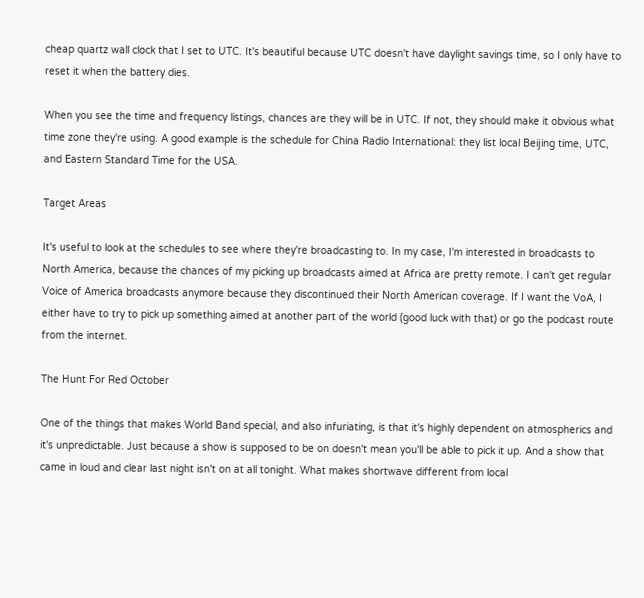cheap quartz wall clock that I set to UTC. It's beautiful because UTC doesn't have daylight savings time, so I only have to reset it when the battery dies.

When you see the time and frequency listings, chances are they will be in UTC. If not, they should make it obvious what time zone they're using. A good example is the schedule for China Radio International: they list local Beijing time, UTC, and Eastern Standard Time for the USA.

Target Areas

It's useful to look at the schedules to see where they're broadcasting to. In my case, I'm interested in broadcasts to North America, because the chances of my picking up broadcasts aimed at Africa are pretty remote. I can't get regular Voice of America broadcasts anymore because they discontinued their North American coverage. If I want the VoA, I either have to try to pick up something aimed at another part of the world (good luck with that) or go the podcast route from the internet.

The Hunt For Red October

One of the things that makes World Band special, and also infuriating, is that it's highly dependent on atmospherics and it's unpredictable. Just because a show is supposed to be on doesn't mean you'll be able to pick it up. And a show that came in loud and clear last night isn't on at all tonight. What makes shortwave different from local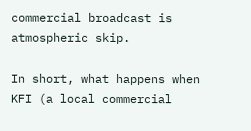commercial broadcast is atmospheric skip.

In short, what happens when KFI (a local commercial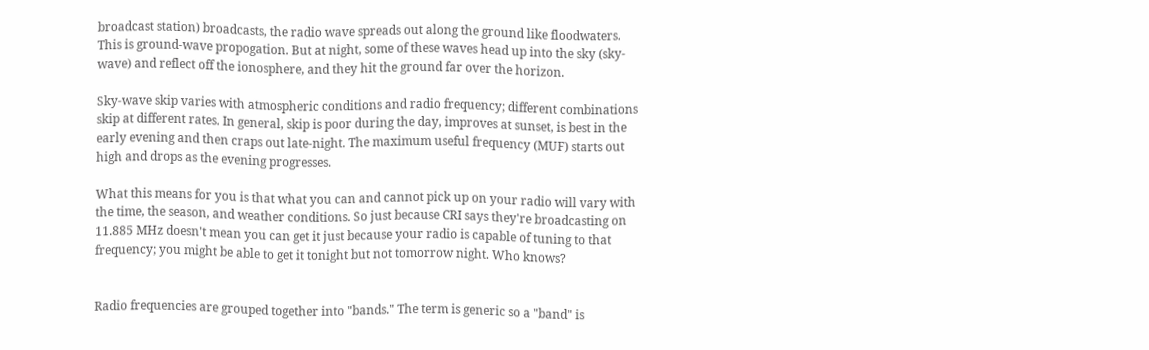broadcast station) broadcasts, the radio wave spreads out along the ground like floodwaters. This is ground-wave propogation. But at night, some of these waves head up into the sky (sky-wave) and reflect off the ionosphere, and they hit the ground far over the horizon.

Sky-wave skip varies with atmospheric conditions and radio frequency; different combinations skip at different rates. In general, skip is poor during the day, improves at sunset, is best in the early evening and then craps out late-night. The maximum useful frequency (MUF) starts out high and drops as the evening progresses.

What this means for you is that what you can and cannot pick up on your radio will vary with the time, the season, and weather conditions. So just because CRI says they're broadcasting on 11.885 MHz doesn't mean you can get it just because your radio is capable of tuning to that frequency; you might be able to get it tonight but not tomorrow night. Who knows?


Radio frequencies are grouped together into "bands." The term is generic so a "band" is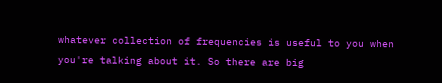whatever collection of frequencies is useful to you when you're talking about it. So there are big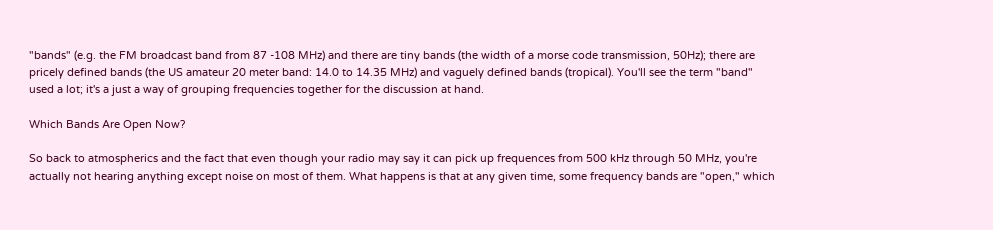"bands" (e.g. the FM broadcast band from 87 -108 MHz) and there are tiny bands (the width of a morse code transmission, 50Hz); there are pricely defined bands (the US amateur 20 meter band: 14.0 to 14.35 MHz) and vaguely defined bands (tropical). You'll see the term "band" used a lot; it's a just a way of grouping frequencies together for the discussion at hand.

Which Bands Are Open Now?

So back to atmospherics and the fact that even though your radio may say it can pick up frequences from 500 kHz through 50 MHz, you're actually not hearing anything except noise on most of them. What happens is that at any given time, some frequency bands are "open," which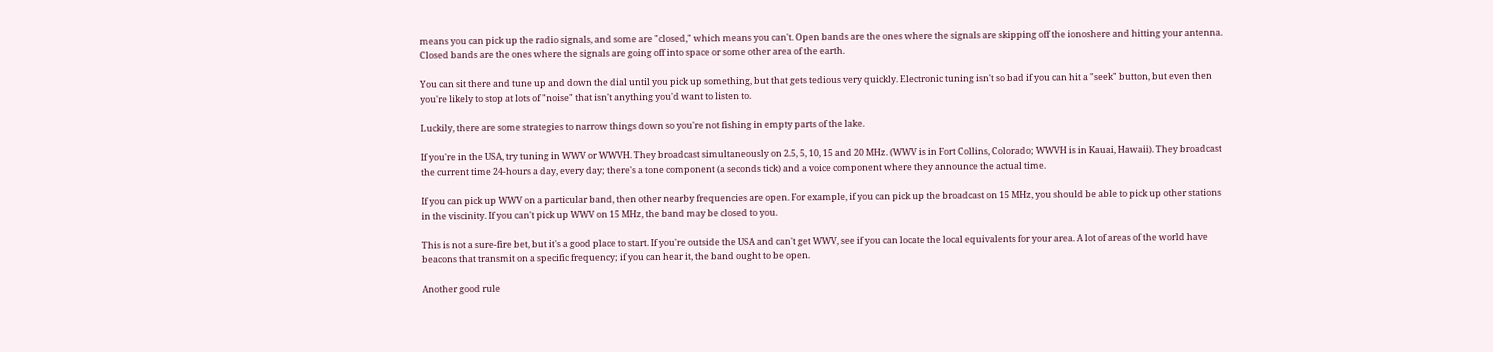means you can pick up the radio signals, and some are "closed," which means you can't. Open bands are the ones where the signals are skipping off the ionoshere and hitting your antenna. Closed bands are the ones where the signals are going off into space or some other area of the earth.

You can sit there and tune up and down the dial until you pick up something, but that gets tedious very quickly. Electronic tuning isn't so bad if you can hit a "seek" button, but even then you're likely to stop at lots of "noise" that isn't anything you'd want to listen to.

Luckily, there are some strategies to narrow things down so you're not fishing in empty parts of the lake.

If you're in the USA, try tuning in WWV or WWVH. They broadcast simultaneously on 2.5, 5, 10, 15 and 20 MHz. (WWV is in Fort Collins, Colorado; WWVH is in Kauai, Hawaii). They broadcast the current time 24-hours a day, every day; there's a tone component (a seconds tick) and a voice component where they announce the actual time.

If you can pick up WWV on a particular band, then other nearby frequencies are open. For example, if you can pick up the broadcast on 15 MHz, you should be able to pick up other stations in the viscinity. If you can't pick up WWV on 15 MHz, the band may be closed to you.

This is not a sure-fire bet, but it's a good place to start. If you're outside the USA and can't get WWV, see if you can locate the local equivalents for your area. A lot of areas of the world have beacons that transmit on a specific frequency; if you can hear it, the band ought to be open.

Another good rule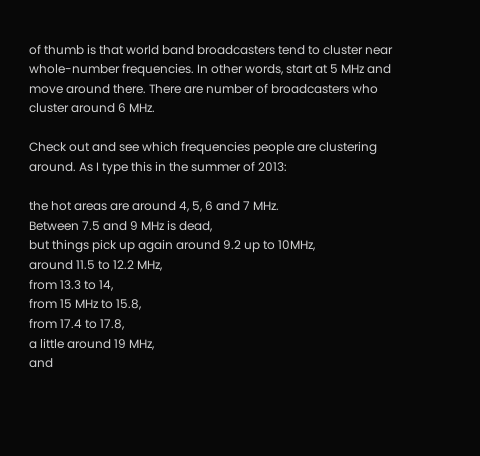of thumb is that world band broadcasters tend to cluster near whole-number frequencies. In other words, start at 5 MHz and move around there. There are number of broadcasters who cluster around 6 MHz.

Check out and see which frequencies people are clustering around. As I type this in the summer of 2013:

the hot areas are around 4, 5, 6 and 7 MHz.
Between 7.5 and 9 MHz is dead,
but things pick up again around 9.2 up to 10MHz,
around 11.5 to 12.2 MHz,
from 13.3 to 14,
from 15 MHz to 15.8,
from 17.4 to 17.8,
a little around 19 MHz,
and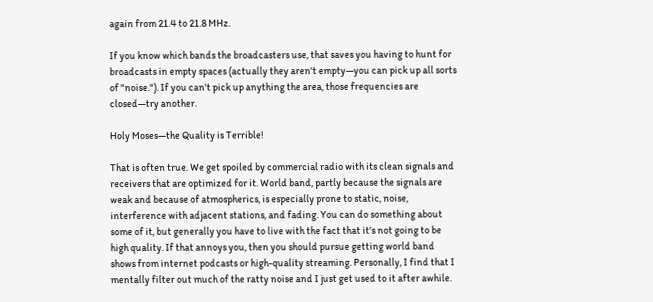again from 21.4 to 21.8 MHz.

If you know which bands the broadcasters use, that saves you having to hunt for broadcasts in empty spaces (actually they aren't empty—you can pick up all sorts of "noise."). If you can't pick up anything the area, those frequencies are closed—try another.

Holy Moses—the Quality is Terrible!

That is often true. We get spoiled by commercial radio with its clean signals and receivers that are optimized for it. World band, partly because the signals are weak and because of atmospherics, is especially prone to static, noise, interference with adjacent stations, and fading. You can do something about some of it, but generally you have to live with the fact that it's not going to be high quality. If that annoys you, then you should pursue getting world band shows from internet podcasts or high-quality streaming. Personally, I find that I mentally filter out much of the ratty noise and I just get used to it after awhile.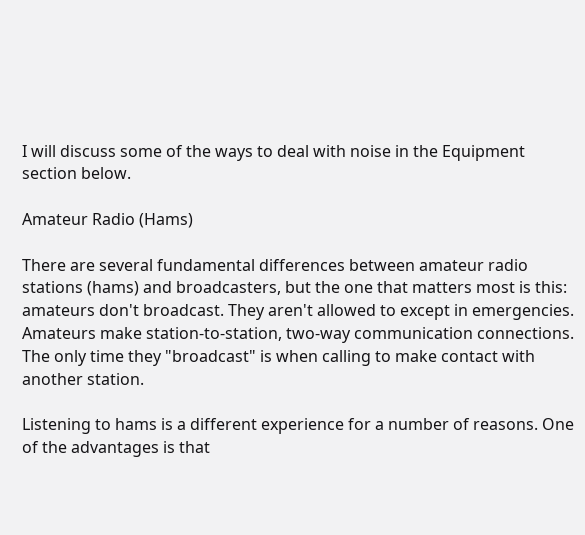I will discuss some of the ways to deal with noise in the Equipment section below.

Amateur Radio (Hams)

There are several fundamental differences between amateur radio stations (hams) and broadcasters, but the one that matters most is this: amateurs don't broadcast. They aren't allowed to except in emergencies. Amateurs make station-to-station, two-way communication connections. The only time they "broadcast" is when calling to make contact with another station.

Listening to hams is a different experience for a number of reasons. One of the advantages is that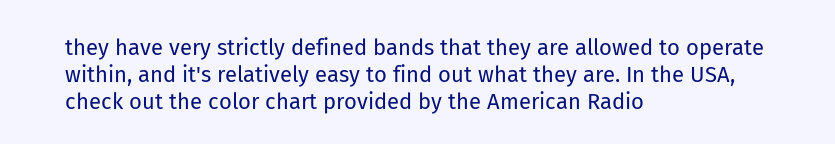they have very strictly defined bands that they are allowed to operate within, and it's relatively easy to find out what they are. In the USA, check out the color chart provided by the American Radio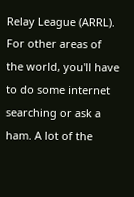Relay League (ARRL). For other areas of the world, you'll have to do some internet searching or ask a ham. A lot of the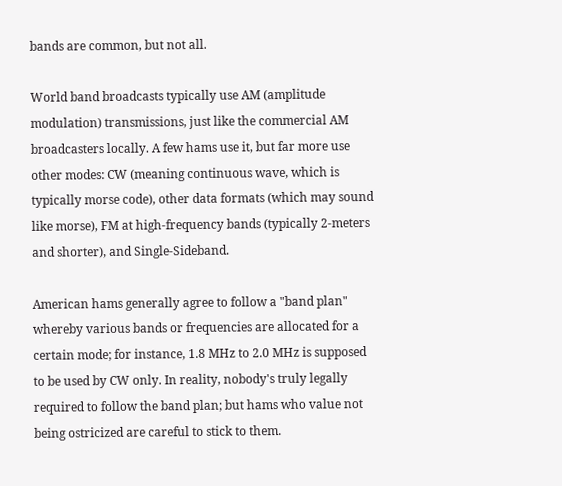bands are common, but not all.

World band broadcasts typically use AM (amplitude modulation) transmissions, just like the commercial AM broadcasters locally. A few hams use it, but far more use other modes: CW (meaning continuous wave, which is typically morse code), other data formats (which may sound like morse), FM at high-frequency bands (typically 2-meters and shorter), and Single-Sideband.

American hams generally agree to follow a "band plan" whereby various bands or frequencies are allocated for a certain mode; for instance, 1.8 MHz to 2.0 MHz is supposed to be used by CW only. In reality, nobody's truly legally required to follow the band plan; but hams who value not being ostricized are careful to stick to them.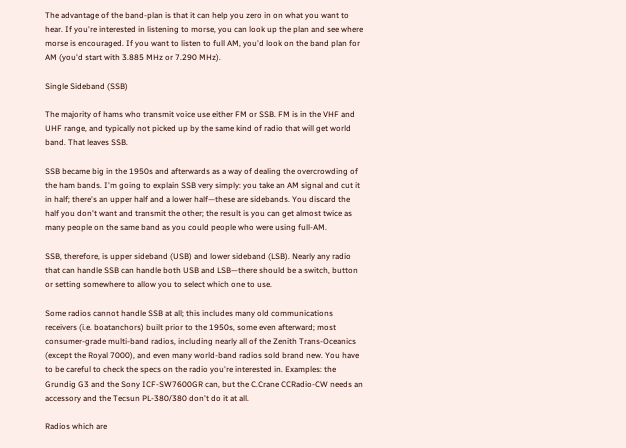The advantage of the band-plan is that it can help you zero in on what you want to hear. If you're interested in listening to morse, you can look up the plan and see where morse is encouraged. If you want to listen to full AM, you'd look on the band plan for AM (you'd start with 3.885 MHz or 7.290 MHz).

Single Sideband (SSB)

The majority of hams who transmit voice use either FM or SSB. FM is in the VHF and UHF range, and typically not picked up by the same kind of radio that will get world band. That leaves SSB.

SSB became big in the 1950s and afterwards as a way of dealing the overcrowding of the ham bands. I'm going to explain SSB very simply: you take an AM signal and cut it in half; there's an upper half and a lower half—these are sidebands. You discard the half you don't want and transmit the other; the result is you can get almost twice as many people on the same band as you could people who were using full-AM.

SSB, therefore, is upper sideband (USB) and lower sideband (LSB). Nearly any radio that can handle SSB can handle both USB and LSB—there should be a switch, button or setting somewhere to allow you to select which one to use.

Some radios cannot handle SSB at all; this includes many old communications receivers (i.e. boatanchors) built prior to the 1950s, some even afterward; most consumer-grade multi-band radios, including nearly all of the Zenith Trans-Oceanics (except the Royal 7000), and even many world-band radios sold brand new. You have to be careful to check the specs on the radio you're interested in. Examples: the Grundig G3 and the Sony ICF-SW7600GR can, but the C.Crane CCRadio-CW needs an accessory and the Tecsun PL-380/380 don't do it at all.

Radios which are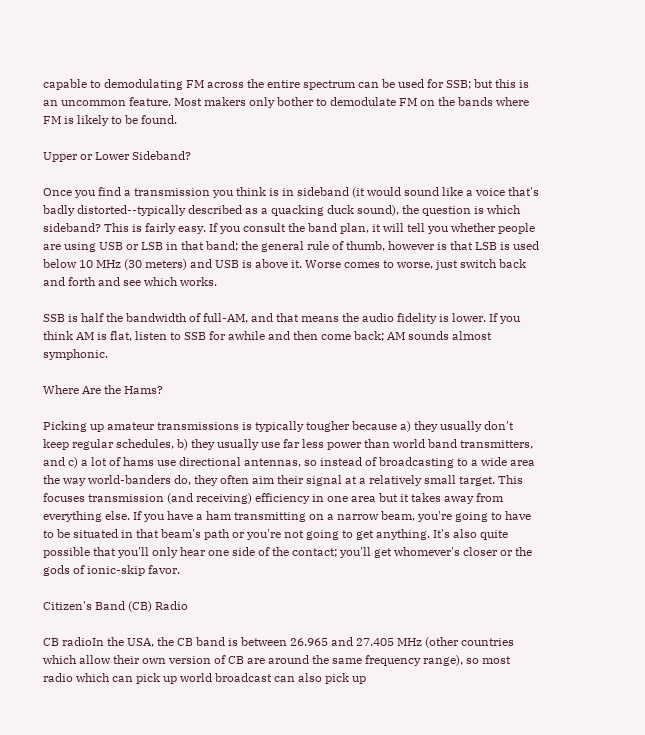capable to demodulating FM across the entire spectrum can be used for SSB; but this is an uncommon feature. Most makers only bother to demodulate FM on the bands where FM is likely to be found.

Upper or Lower Sideband?

Once you find a transmission you think is in sideband (it would sound like a voice that's badly distorted--typically described as a quacking duck sound), the question is which sideband? This is fairly easy. If you consult the band plan, it will tell you whether people are using USB or LSB in that band; the general rule of thumb, however is that LSB is used below 10 MHz (30 meters) and USB is above it. Worse comes to worse, just switch back and forth and see which works.

SSB is half the bandwidth of full-AM, and that means the audio fidelity is lower. If you think AM is flat, listen to SSB for awhile and then come back; AM sounds almost symphonic.

Where Are the Hams?

Picking up amateur transmissions is typically tougher because a) they usually don't keep regular schedules, b) they usually use far less power than world band transmitters, and c) a lot of hams use directional antennas, so instead of broadcasting to a wide area the way world-banders do, they often aim their signal at a relatively small target. This focuses transmission (and receiving) efficiency in one area but it takes away from everything else. If you have a ham transmitting on a narrow beam, you're going to have to be situated in that beam's path or you're not going to get anything. It's also quite possible that you'll only hear one side of the contact; you'll get whomever's closer or the gods of ionic-skip favor.

Citizen's Band (CB) Radio

CB radioIn the USA, the CB band is between 26.965 and 27.405 MHz (other countries which allow their own version of CB are around the same frequency range), so most radio which can pick up world broadcast can also pick up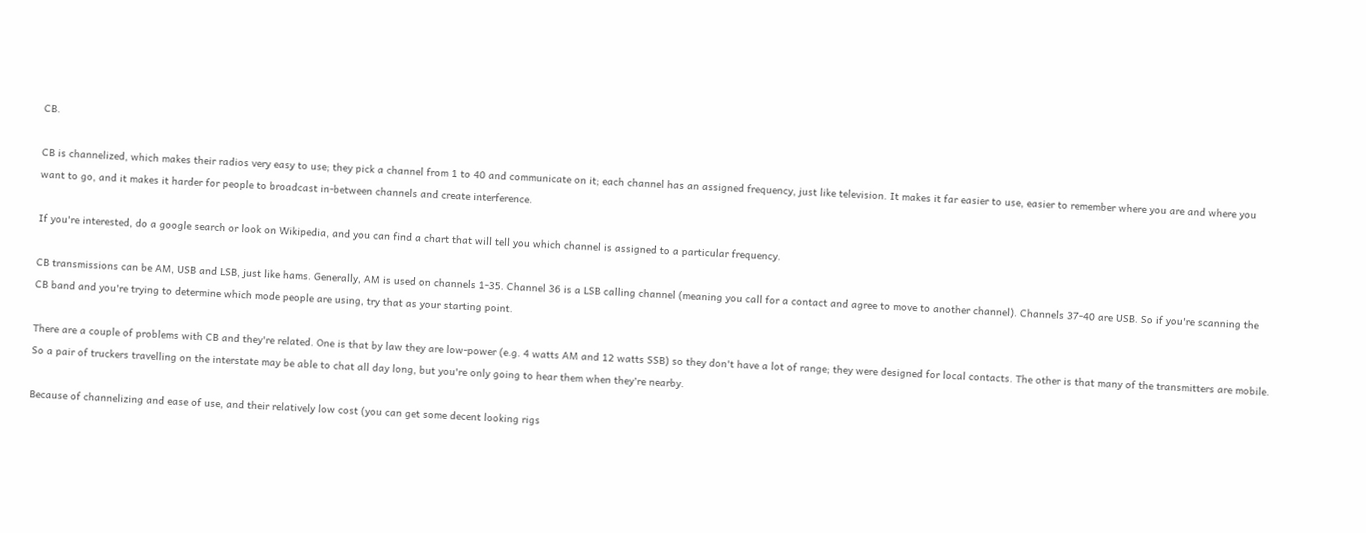CB.

CB is channelized, which makes their radios very easy to use; they pick a channel from 1 to 40 and communicate on it; each channel has an assigned frequency, just like television. It makes it far easier to use, easier to remember where you are and where you want to go, and it makes it harder for people to broadcast in-between channels and create interference.

If you're interested, do a google search or look on Wikipedia, and you can find a chart that will tell you which channel is assigned to a particular frequency.

CB transmissions can be AM, USB and LSB, just like hams. Generally, AM is used on channels 1-35. Channel 36 is a LSB calling channel (meaning you call for a contact and agree to move to another channel). Channels 37-40 are USB. So if you're scanning the CB band and you're trying to determine which mode people are using, try that as your starting point.

There are a couple of problems with CB and they're related. One is that by law they are low-power (e.g. 4 watts AM and 12 watts SSB) so they don't have a lot of range; they were designed for local contacts. The other is that many of the transmitters are mobile. So a pair of truckers travelling on the interstate may be able to chat all day long, but you're only going to hear them when they're nearby.

Because of channelizing and ease of use, and their relatively low cost (you can get some decent looking rigs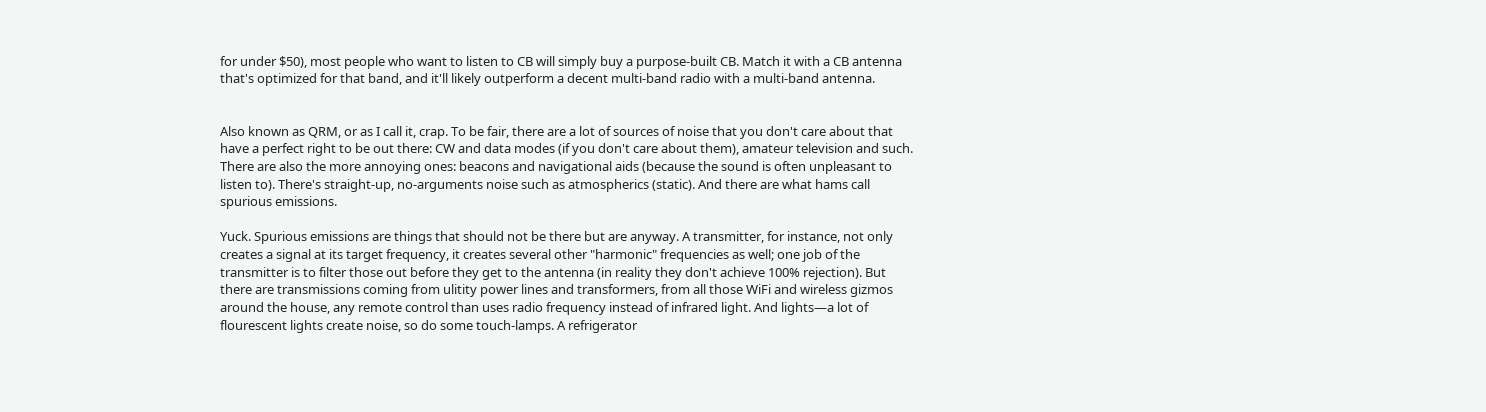for under $50), most people who want to listen to CB will simply buy a purpose-built CB. Match it with a CB antenna that's optimized for that band, and it'll likely outperform a decent multi-band radio with a multi-band antenna.


Also known as QRM, or as I call it, crap. To be fair, there are a lot of sources of noise that you don't care about that have a perfect right to be out there: CW and data modes (if you don't care about them), amateur television and such. There are also the more annoying ones: beacons and navigational aids (because the sound is often unpleasant to listen to). There's straight-up, no-arguments noise such as atmospherics (static). And there are what hams call spurious emissions.

Yuck. Spurious emissions are things that should not be there but are anyway. A transmitter, for instance, not only creates a signal at its target frequency, it creates several other "harmonic" frequencies as well; one job of the transmitter is to filter those out before they get to the antenna (in reality they don't achieve 100% rejection). But there are transmissions coming from ulitity power lines and transformers, from all those WiFi and wireless gizmos around the house, any remote control than uses radio frequency instead of infrared light. And lights—a lot of flourescent lights create noise, so do some touch-lamps. A refrigerator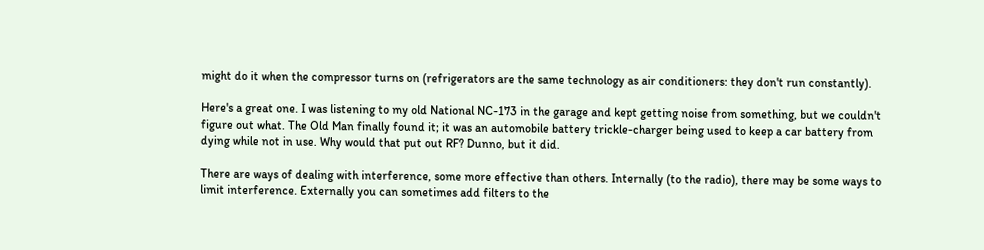might do it when the compressor turns on (refrigerators are the same technology as air conditioners: they don't run constantly).

Here's a great one. I was listening to my old National NC-173 in the garage and kept getting noise from something, but we couldn't figure out what. The Old Man finally found it; it was an automobile battery trickle-charger being used to keep a car battery from dying while not in use. Why would that put out RF? Dunno, but it did.

There are ways of dealing with interference, some more effective than others. Internally (to the radio), there may be some ways to limit interference. Externally you can sometimes add filters to the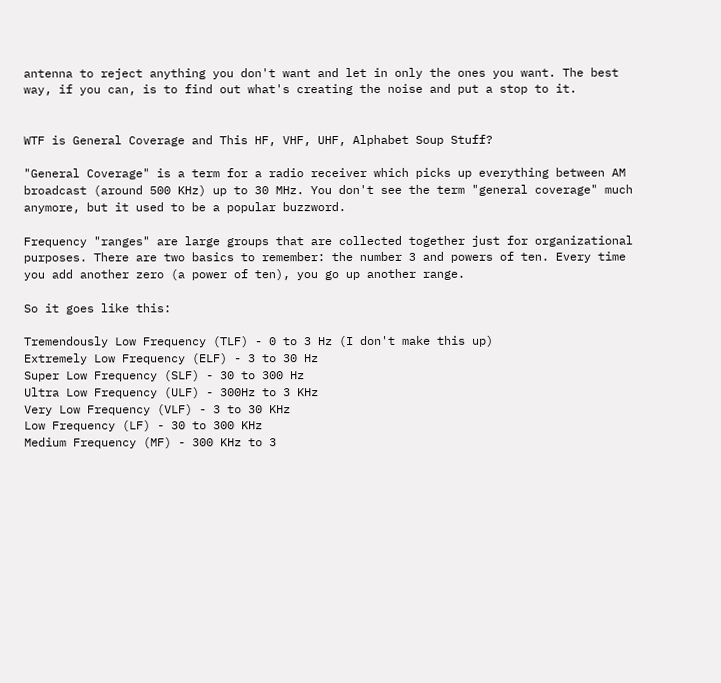antenna to reject anything you don't want and let in only the ones you want. The best way, if you can, is to find out what's creating the noise and put a stop to it.


WTF is General Coverage and This HF, VHF, UHF, Alphabet Soup Stuff?

"General Coverage" is a term for a radio receiver which picks up everything between AM broadcast (around 500 KHz) up to 30 MHz. You don't see the term "general coverage" much anymore, but it used to be a popular buzzword.

Frequency "ranges" are large groups that are collected together just for organizational purposes. There are two basics to remember: the number 3 and powers of ten. Every time you add another zero (a power of ten), you go up another range.

So it goes like this:

Tremendously Low Frequency (TLF) - 0 to 3 Hz (I don't make this up)
Extremely Low Frequency (ELF) - 3 to 30 Hz
Super Low Frequency (SLF) - 30 to 300 Hz
Ultra Low Frequency (ULF) - 300Hz to 3 KHz
Very Low Frequency (VLF) - 3 to 30 KHz
Low Frequency (LF) - 30 to 300 KHz
Medium Frequency (MF) - 300 KHz to 3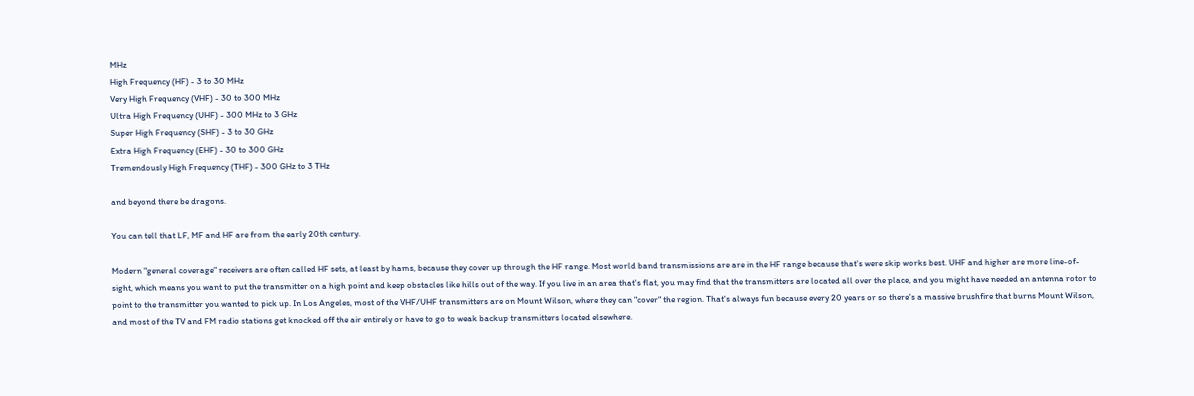MHz
High Frequency (HF) - 3 to 30 MHz
Very High Frequency (VHF) - 30 to 300 MHz
Ultra High Frequency (UHF) - 300 MHz to 3 GHz
Super High Frequency (SHF) - 3 to 30 GHz
Extra High Frequency (EHF) - 30 to 300 GHz
Tremendously High Frequency (THF) - 300 GHz to 3 THz

and beyond there be dragons.

You can tell that LF, MF and HF are from the early 20th century.

Modern "general coverage" receivers are often called HF sets, at least by hams, because they cover up through the HF range. Most world band transmissions are are in the HF range because that's were skip works best. UHF and higher are more line-of-sight, which means you want to put the transmitter on a high point and keep obstacles like hills out of the way. If you live in an area that's flat, you may find that the transmitters are located all over the place, and you might have needed an antenna rotor to point to the transmitter you wanted to pick up. In Los Angeles, most of the VHF/UHF transmitters are on Mount Wilson, where they can "cover" the region. That's always fun because every 20 years or so there's a massive brushfire that burns Mount Wilson, and most of the TV and FM radio stations get knocked off the air entirely or have to go to weak backup transmitters located elsewhere.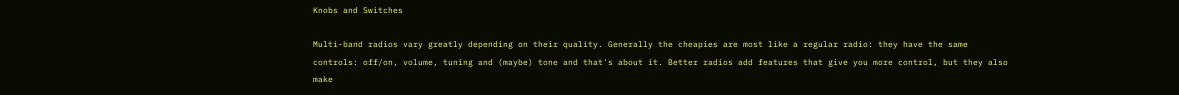Knobs and Switches

Multi-band radios vary greatly depending on their quality. Generally the cheapies are most like a regular radio: they have the same controls: off/on, volume, tuning and (maybe) tone and that's about it. Better radios add features that give you more control, but they also make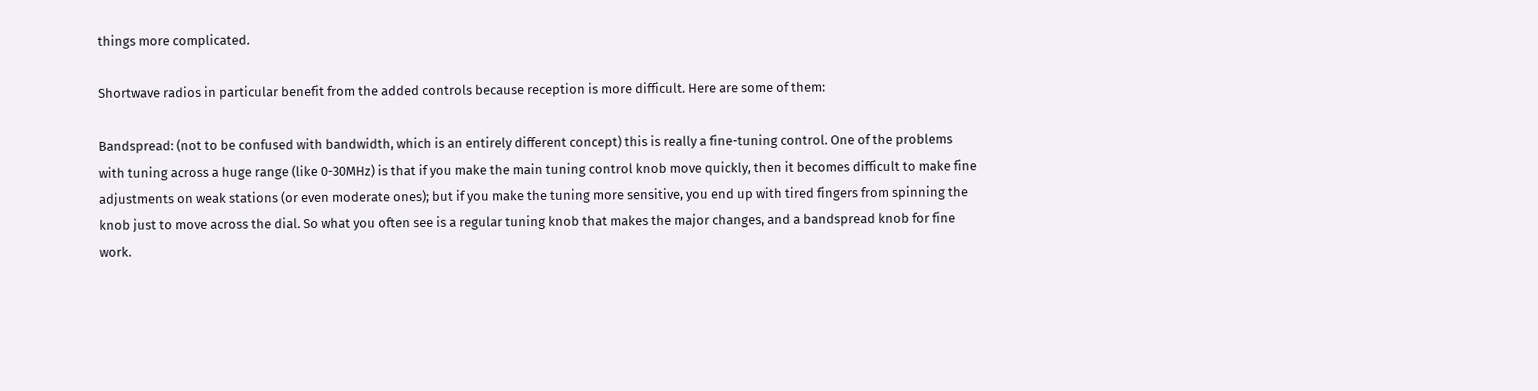things more complicated.

Shortwave radios in particular benefit from the added controls because reception is more difficult. Here are some of them:

Bandspread: (not to be confused with bandwidth, which is an entirely different concept) this is really a fine-tuning control. One of the problems with tuning across a huge range (like 0-30MHz) is that if you make the main tuning control knob move quickly, then it becomes difficult to make fine adjustments on weak stations (or even moderate ones); but if you make the tuning more sensitive, you end up with tired fingers from spinning the knob just to move across the dial. So what you often see is a regular tuning knob that makes the major changes, and a bandspread knob for fine work.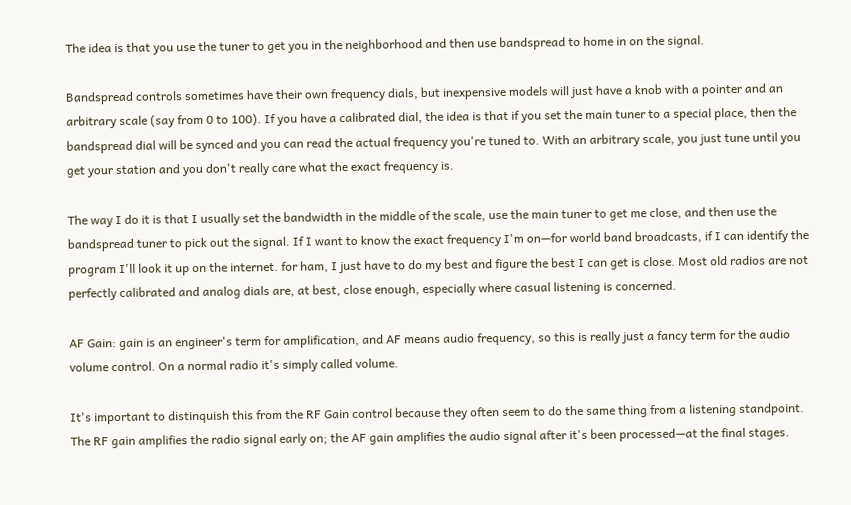The idea is that you use the tuner to get you in the neighborhood and then use bandspread to home in on the signal.

Bandspread controls sometimes have their own frequency dials, but inexpensive models will just have a knob with a pointer and an arbitrary scale (say from 0 to 100). If you have a calibrated dial, the idea is that if you set the main tuner to a special place, then the bandspread dial will be synced and you can read the actual frequency you're tuned to. With an arbitrary scale, you just tune until you get your station and you don't really care what the exact frequency is.

The way I do it is that I usually set the bandwidth in the middle of the scale, use the main tuner to get me close, and then use the bandspread tuner to pick out the signal. If I want to know the exact frequency I'm on—for world band broadcasts, if I can identify the program I'll look it up on the internet. for ham, I just have to do my best and figure the best I can get is close. Most old radios are not perfectly calibrated and analog dials are, at best, close enough, especially where casual listening is concerned.

AF Gain: gain is an engineer's term for amplification, and AF means audio frequency, so this is really just a fancy term for the audio volume control. On a normal radio it's simply called volume.

It's important to distinquish this from the RF Gain control because they often seem to do the same thing from a listening standpoint. The RF gain amplifies the radio signal early on; the AF gain amplifies the audio signal after it's been processed—at the final stages.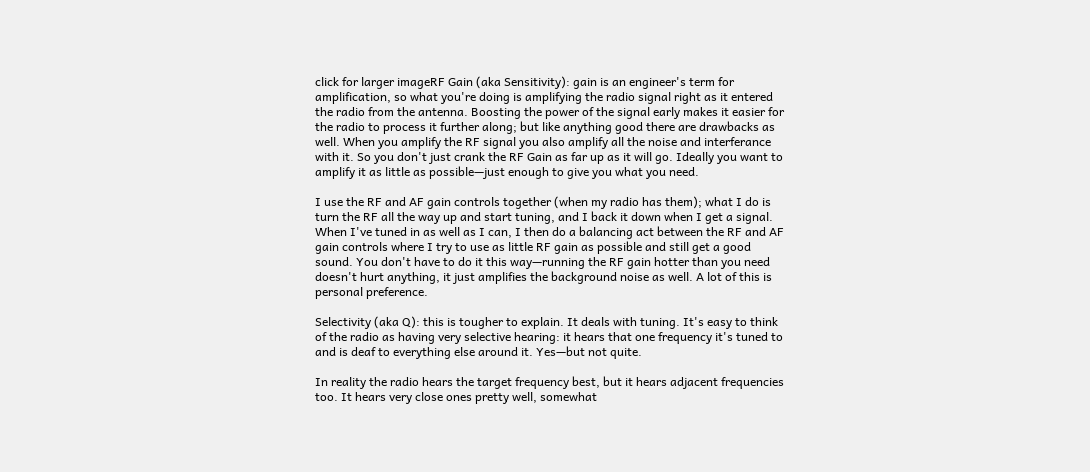click for larger imageRF Gain (aka Sensitivity): gain is an engineer's term for amplification, so what you're doing is amplifying the radio signal right as it entered the radio from the antenna. Boosting the power of the signal early makes it easier for the radio to process it further along; but like anything good there are drawbacks as well. When you amplify the RF signal you also amplify all the noise and interferance with it. So you don't just crank the RF Gain as far up as it will go. Ideally you want to amplify it as little as possible—just enough to give you what you need.

I use the RF and AF gain controls together (when my radio has them); what I do is turn the RF all the way up and start tuning, and I back it down when I get a signal. When I've tuned in as well as I can, I then do a balancing act between the RF and AF gain controls where I try to use as little RF gain as possible and still get a good sound. You don't have to do it this way—running the RF gain hotter than you need doesn't hurt anything, it just amplifies the background noise as well. A lot of this is personal preference.

Selectivity (aka Q): this is tougher to explain. It deals with tuning. It's easy to think of the radio as having very selective hearing: it hears that one frequency it's tuned to and is deaf to everything else around it. Yes—but not quite.

In reality the radio hears the target frequency best, but it hears adjacent frequencies too. It hears very close ones pretty well, somewhat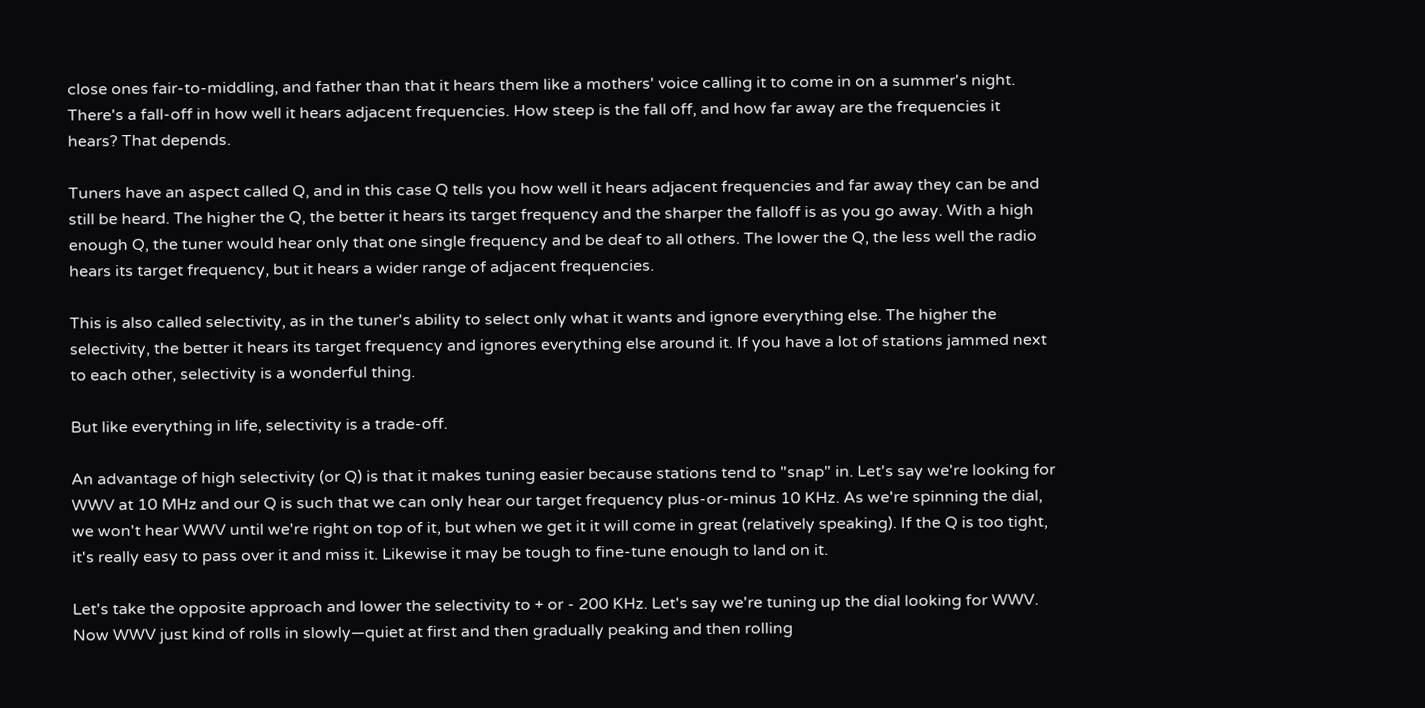close ones fair-to-middling, and father than that it hears them like a mothers' voice calling it to come in on a summer's night. There's a fall-off in how well it hears adjacent frequencies. How steep is the fall off, and how far away are the frequencies it hears? That depends.

Tuners have an aspect called Q, and in this case Q tells you how well it hears adjacent frequencies and far away they can be and still be heard. The higher the Q, the better it hears its target frequency and the sharper the falloff is as you go away. With a high enough Q, the tuner would hear only that one single frequency and be deaf to all others. The lower the Q, the less well the radio hears its target frequency, but it hears a wider range of adjacent frequencies.

This is also called selectivity, as in the tuner's ability to select only what it wants and ignore everything else. The higher the selectivity, the better it hears its target frequency and ignores everything else around it. If you have a lot of stations jammed next to each other, selectivity is a wonderful thing.

But like everything in life, selectivity is a trade-off.

An advantage of high selectivity (or Q) is that it makes tuning easier because stations tend to "snap" in. Let's say we're looking for WWV at 10 MHz and our Q is such that we can only hear our target frequency plus-or-minus 10 KHz. As we're spinning the dial, we won't hear WWV until we're right on top of it, but when we get it it will come in great (relatively speaking). If the Q is too tight, it's really easy to pass over it and miss it. Likewise it may be tough to fine-tune enough to land on it.

Let's take the opposite approach and lower the selectivity to + or - 200 KHz. Let's say we're tuning up the dial looking for WWV. Now WWV just kind of rolls in slowly—quiet at first and then gradually peaking and then rolling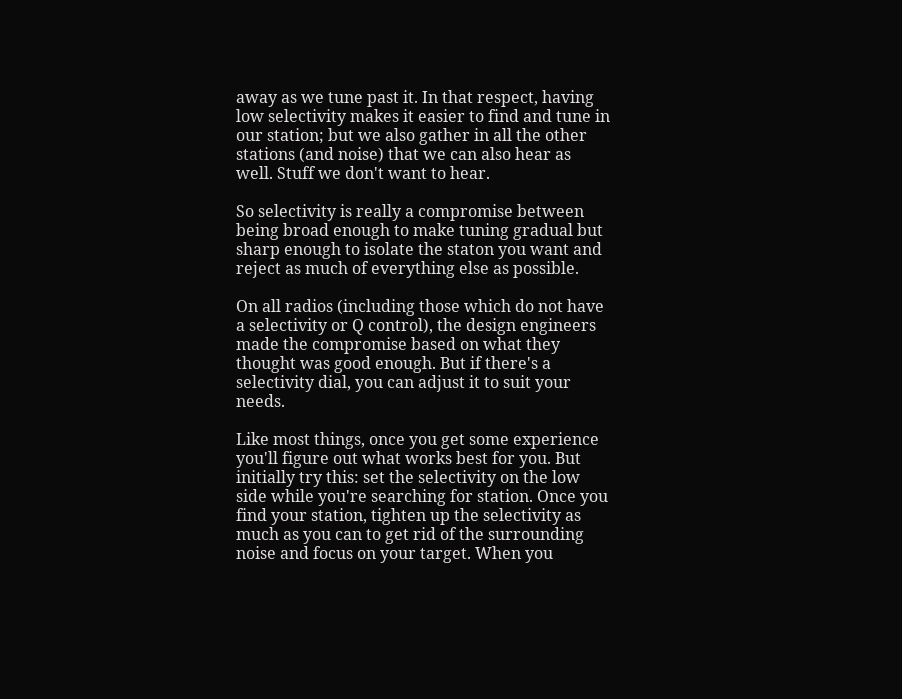away as we tune past it. In that respect, having low selectivity makes it easier to find and tune in our station; but we also gather in all the other stations (and noise) that we can also hear as well. Stuff we don't want to hear.

So selectivity is really a compromise between being broad enough to make tuning gradual but sharp enough to isolate the staton you want and reject as much of everything else as possible.

On all radios (including those which do not have a selectivity or Q control), the design engineers made the compromise based on what they thought was good enough. But if there's a selectivity dial, you can adjust it to suit your needs.

Like most things, once you get some experience you'll figure out what works best for you. But initially try this: set the selectivity on the low side while you're searching for station. Once you find your station, tighten up the selectivity as much as you can to get rid of the surrounding noise and focus on your target. When you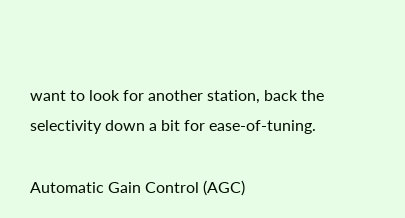want to look for another station, back the selectivity down a bit for ease-of-tuning.

Automatic Gain Control (AGC)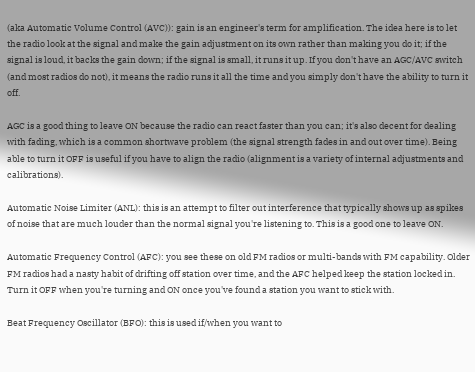(aka Automatic Volume Control (AVC)): gain is an engineer's term for amplification. The idea here is to let the radio look at the signal and make the gain adjustment on its own rather than making you do it; if the signal is loud, it backs the gain down; if the signal is small, it runs it up. If you don't have an AGC/AVC switch (and most radios do not), it means the radio runs it all the time and you simply don't have the ability to turn it off.

AGC is a good thing to leave ON because the radio can react faster than you can; it's also decent for dealing with fading, which is a common shortwave problem (the signal strength fades in and out over time). Being able to turn it OFF is useful if you have to align the radio (alignment is a variety of internal adjustments and calibrations).

Automatic Noise Limiter (ANL): this is an attempt to filter out interference that typically shows up as spikes of noise that are much louder than the normal signal you're listening to. This is a good one to leave ON.

Automatic Frequency Control (AFC): you see these on old FM radios or multi-bands with FM capability. Older FM radios had a nasty habit of drifting off station over time, and the AFC helped keep the station locked in. Turn it OFF when you're turning and ON once you've found a station you want to stick with.

Beat Frequency Oscillator (BFO): this is used if/when you want to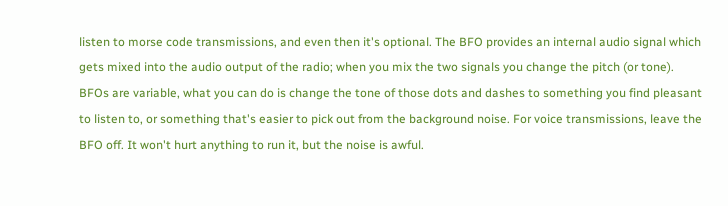listen to morse code transmissions, and even then it's optional. The BFO provides an internal audio signal which gets mixed into the audio output of the radio; when you mix the two signals you change the pitch (or tone). BFOs are variable, what you can do is change the tone of those dots and dashes to something you find pleasant to listen to, or something that's easier to pick out from the background noise. For voice transmissions, leave the BFO off. It won't hurt anything to run it, but the noise is awful.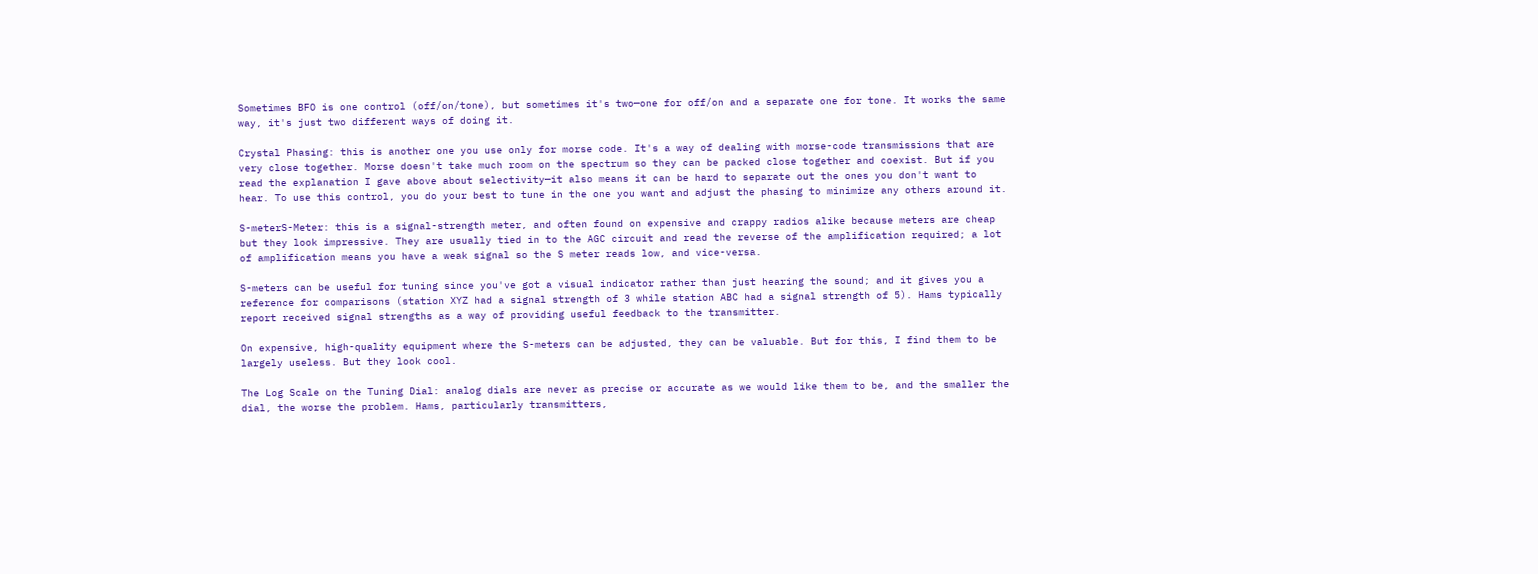Sometimes BFO is one control (off/on/tone), but sometimes it's two—one for off/on and a separate one for tone. It works the same way, it's just two different ways of doing it.

Crystal Phasing: this is another one you use only for morse code. It's a way of dealing with morse-code transmissions that are very close together. Morse doesn't take much room on the spectrum so they can be packed close together and coexist. But if you read the explanation I gave above about selectivity—it also means it can be hard to separate out the ones you don't want to hear. To use this control, you do your best to tune in the one you want and adjust the phasing to minimize any others around it.

S-meterS-Meter: this is a signal-strength meter, and often found on expensive and crappy radios alike because meters are cheap but they look impressive. They are usually tied in to the AGC circuit and read the reverse of the amplification required; a lot of amplification means you have a weak signal so the S meter reads low, and vice-versa.

S-meters can be useful for tuning since you've got a visual indicator rather than just hearing the sound; and it gives you a reference for comparisons (station XYZ had a signal strength of 3 while station ABC had a signal strength of 5). Hams typically report received signal strengths as a way of providing useful feedback to the transmitter.

On expensive, high-quality equipment where the S-meters can be adjusted, they can be valuable. But for this, I find them to be largely useless. But they look cool.

The Log Scale on the Tuning Dial: analog dials are never as precise or accurate as we would like them to be, and the smaller the dial, the worse the problem. Hams, particularly transmitters,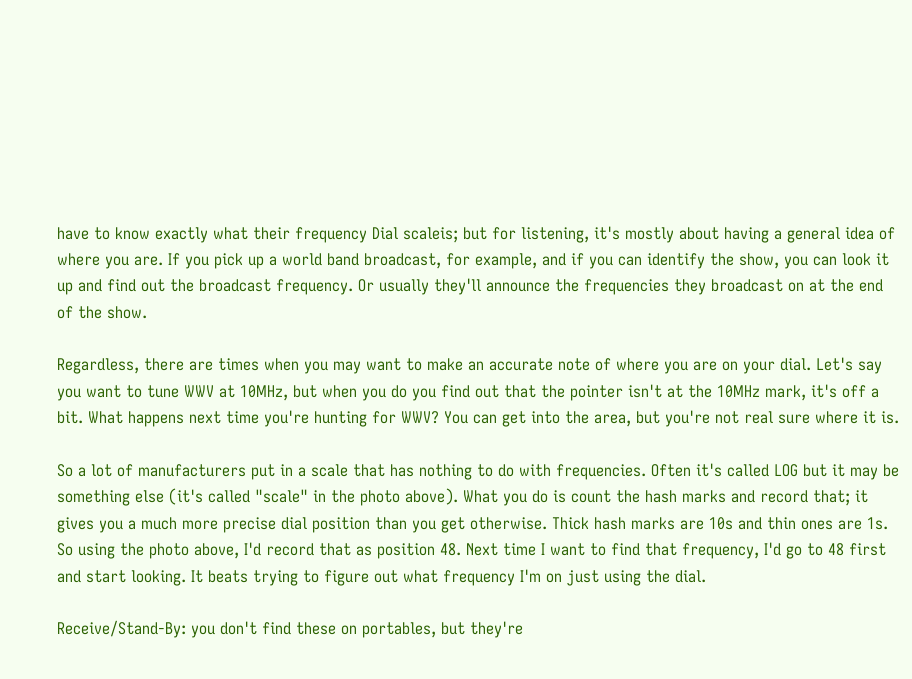have to know exactly what their frequency Dial scaleis; but for listening, it's mostly about having a general idea of where you are. If you pick up a world band broadcast, for example, and if you can identify the show, you can look it up and find out the broadcast frequency. Or usually they'll announce the frequencies they broadcast on at the end of the show.

Regardless, there are times when you may want to make an accurate note of where you are on your dial. Let's say you want to tune WWV at 10MHz, but when you do you find out that the pointer isn't at the 10MHz mark, it's off a bit. What happens next time you're hunting for WWV? You can get into the area, but you're not real sure where it is.

So a lot of manufacturers put in a scale that has nothing to do with frequencies. Often it's called LOG but it may be something else (it's called "scale" in the photo above). What you do is count the hash marks and record that; it gives you a much more precise dial position than you get otherwise. Thick hash marks are 10s and thin ones are 1s. So using the photo above, I'd record that as position 48. Next time I want to find that frequency, I'd go to 48 first and start looking. It beats trying to figure out what frequency I'm on just using the dial.

Receive/Stand-By: you don't find these on portables, but they're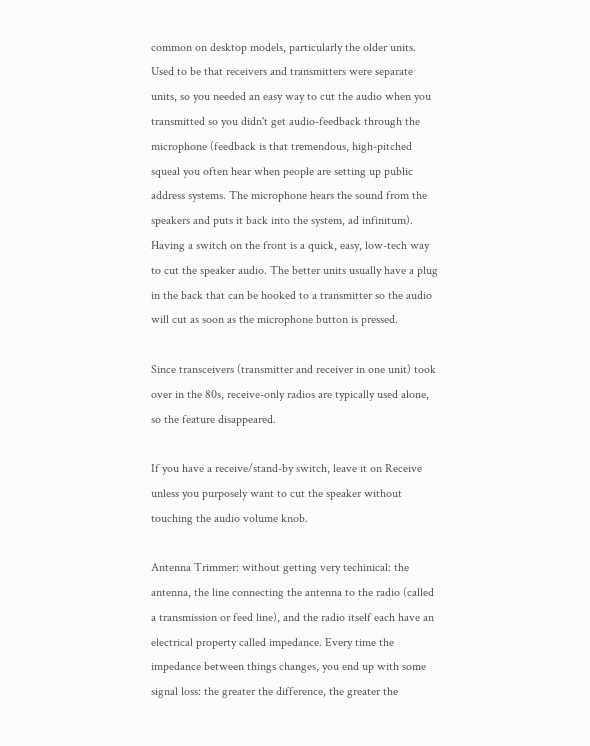common on desktop models, particularly the older units. Used to be that receivers and transmitters were separate units, so you needed an easy way to cut the audio when you transmitted so you didn't get audio-feedback through the microphone (feedback is that tremendous, high-pitched squeal you often hear when people are setting up public address systems. The microphone hears the sound from the speakers and puts it back into the system, ad infinitum). Having a switch on the front is a quick, easy, low-tech way to cut the speaker audio. The better units usually have a plug in the back that can be hooked to a transmitter so the audio will cut as soon as the microphone button is pressed.

Since transceivers (transmitter and receiver in one unit) took over in the 80s, receive-only radios are typically used alone, so the feature disappeared.

If you have a receive/stand-by switch, leave it on Receive unless you purposely want to cut the speaker without touching the audio volume knob.

Antenna Trimmer: without getting very techinical: the antenna, the line connecting the antenna to the radio (called a transmission or feed line), and the radio itself each have an electrical property called impedance. Every time the impedance between things changes, you end up with some signal loss: the greater the difference, the greater the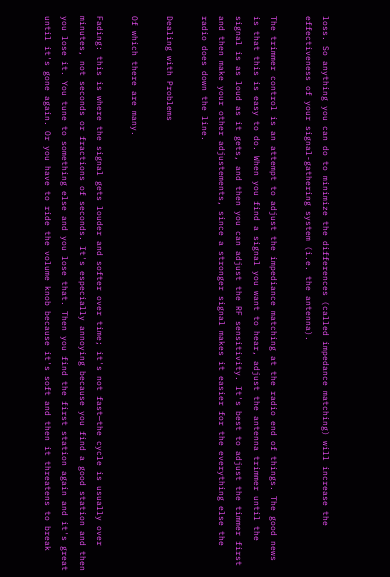loss. So anything you can do to minimize the differences (called impedance matching) will increase the effectiveness of your signal-gathering system (i.e. the antenna).

The trimmer control is an attempt to adjust the impediance matching at the radio end of things. The good news is that this is easy to do. When you find a signal you want to hear, adjust the antenna trimmer until the signal is as loud as it gets, and then you can adjust the RF sensitivity. It's best to adjust the timmer first and then make your other adjustements, since a stronger signal makes it easier for the everything else the radio does down the line.

Dealing with Problems

Of which there are many.

Fading: this is where the signal gets louder and softer over time; it's not fast—the cycle is usually over minutes, not seconds or fractions of seconds. It's especially annoying because you find a good station and then you lose it. You tune to something else and you lose that. Then you find the first station again and it's great until it's gone again. Or you have to ride the volume knob because it's soft and then it threatens to break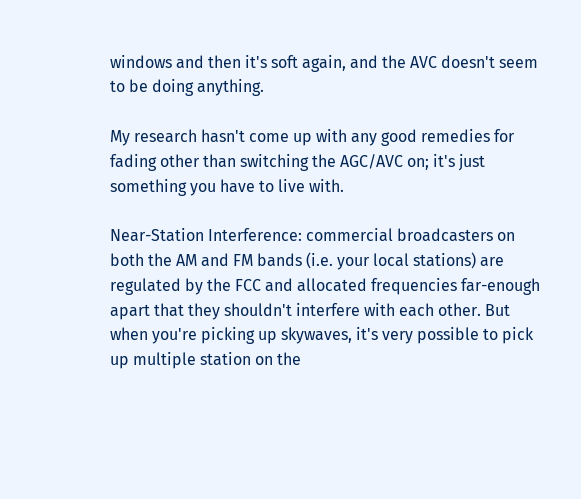windows and then it's soft again, and the AVC doesn't seem to be doing anything.

My research hasn't come up with any good remedies for fading other than switching the AGC/AVC on; it's just something you have to live with.

Near-Station Interference: commercial broadcasters on both the AM and FM bands (i.e. your local stations) are regulated by the FCC and allocated frequencies far-enough apart that they shouldn't interfere with each other. But when you're picking up skywaves, it's very possible to pick up multiple station on the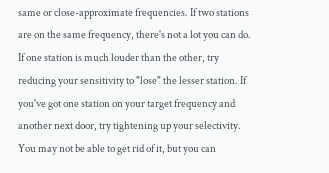same or close-approximate frequencies. If two stations are on the same frequency, there's not a lot you can do. If one station is much louder than the other, try reducing your sensitivity to "lose" the lesser station. If you've got one station on your target frequency and another next door, try tightening up your selectivity. You may not be able to get rid of it, but you can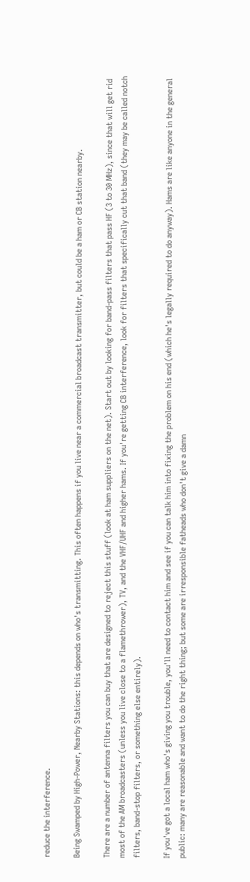reduce the interference.

Being Swamped by High-Power, Nearby Stations: this depends on who's transmitting. This often happens if you live near a commercial broadcast transmitter, but could be a ham or CB station nearby.

There are a number of antenna filters you can buy that are designed to reject this stuff (look at ham suppliers on the net). Start out by looking for band-pass filters that pass HF (3 to 30 MHz), since that will get rid most of the AM broadcasters (unless you live close to a flamethrower), TV, and the VHF/UHF and higher hams. If you're getting CB interference, look for filters that specifically cut that band (they may be called notch filters, band-stop filters, or something else entirely).

If you've got a local ham who's giving you trouble, you'll need to contact him and see if you can talk him into fixing the problem on his end (which he's legally required to do anyway). Hams are like anyone in the general public: many are reasonable and want to do the right thing; but some are irresponsible fatheads who don't give a damn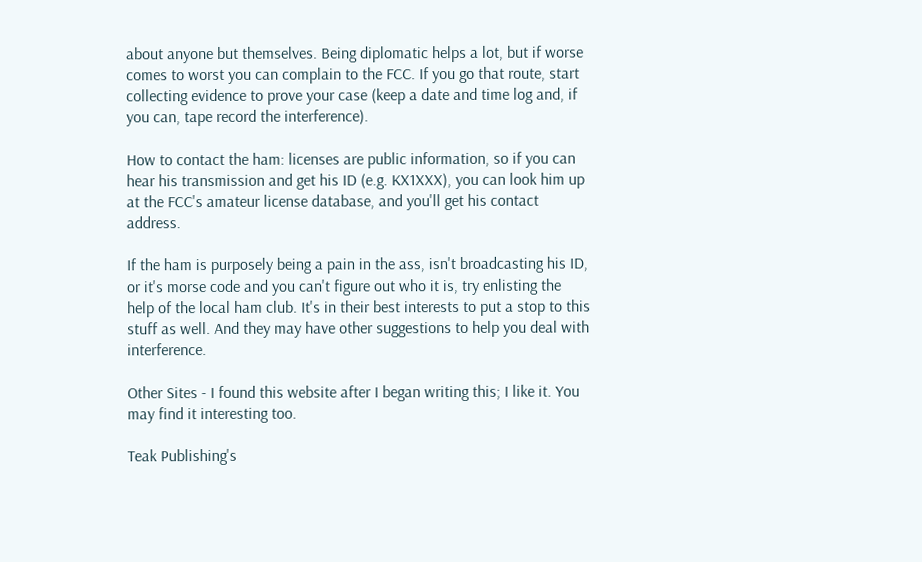about anyone but themselves. Being diplomatic helps a lot, but if worse comes to worst you can complain to the FCC. If you go that route, start collecting evidence to prove your case (keep a date and time log and, if you can, tape record the interference).

How to contact the ham: licenses are public information, so if you can hear his transmission and get his ID (e.g. KX1XXX), you can look him up at the FCC's amateur license database, and you'll get his contact address.

If the ham is purposely being a pain in the ass, isn't broadcasting his ID, or it's morse code and you can't figure out who it is, try enlisting the help of the local ham club. It's in their best interests to put a stop to this stuff as well. And they may have other suggestions to help you deal with interference.

Other Sites - I found this website after I began writing this; I like it. You may find it interesting too.

Teak Publishing's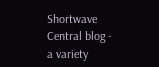Shortwave Central blog - a variety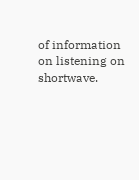of information on listening on shortwave.